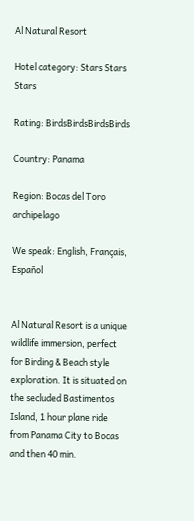Al Natural Resort

Hotel category: Stars Stars Stars

Rating: BirdsBirdsBirdsBirds

Country: Panama

Region: Bocas del Toro archipelago

We speak: English, Français, Español


Al Natural Resort is a unique wildlife immersion, perfect for Birding & Beach style exploration. It is situated on the secluded Bastimentos Island, 1 hour plane ride from Panama City to Bocas and then 40 min.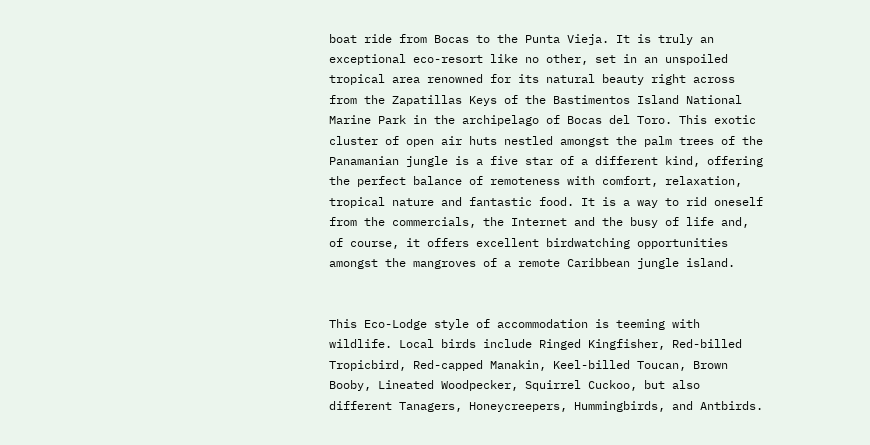boat ride from Bocas to the Punta Vieja. It is truly an exceptional eco-resort like no other, set in an unspoiled tropical area renowned for its natural beauty right across from the Zapatillas Keys of the Bastimentos Island National Marine Park in the archipelago of Bocas del Toro. This exotic cluster of open air huts nestled amongst the palm trees of the Panamanian jungle is a five star of a different kind, offering the perfect balance of remoteness with comfort, relaxation, tropical nature and fantastic food. It is a way to rid oneself from the commercials, the Internet and the busy of life and, of course, it offers excellent birdwatching opportunities amongst the mangroves of a remote Caribbean jungle island.


This Eco-Lodge style of accommodation is teeming with wildlife. Local birds include Ringed Kingfisher, Red-billed Tropicbird, Red-capped Manakin, Keel-billed Toucan, Brown Booby, Lineated Woodpecker, Squirrel Cuckoo, but also different Tanagers, Honeycreepers, Hummingbirds, and Antbirds.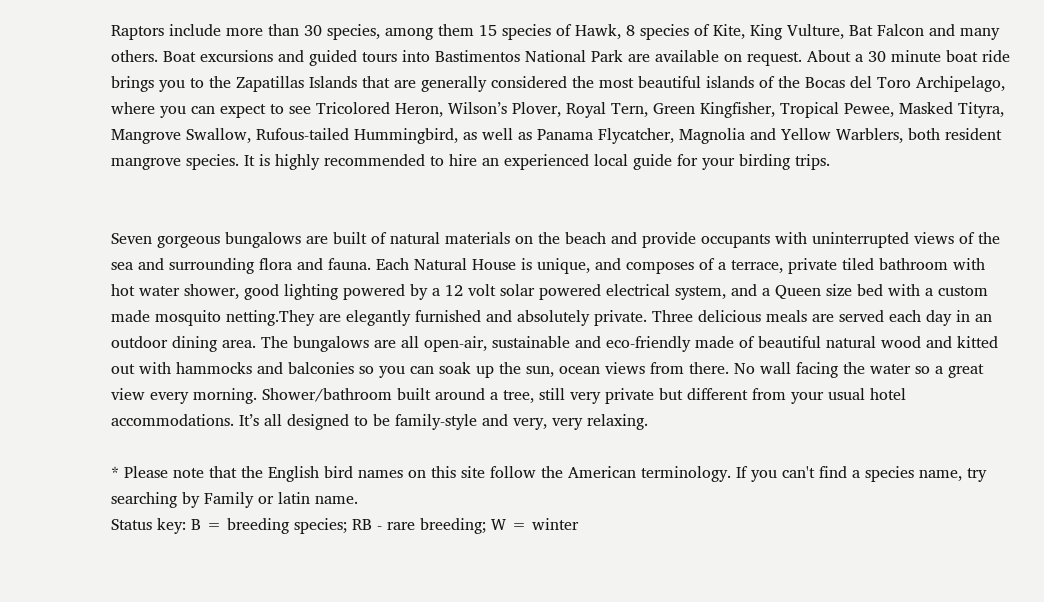Raptors include more than 30 species, among them 15 species of Hawk, 8 species of Kite, King Vulture, Bat Falcon and many others. Boat excursions and guided tours into Bastimentos National Park are available on request. About a 30 minute boat ride brings you to the Zapatillas Islands that are generally considered the most beautiful islands of the Bocas del Toro Archipelago, where you can expect to see Tricolored Heron, Wilson’s Plover, Royal Tern, Green Kingfisher, Tropical Pewee, Masked Tityra, Mangrove Swallow, Rufous-tailed Hummingbird, as well as Panama Flycatcher, Magnolia and Yellow Warblers, both resident mangrove species. It is highly recommended to hire an experienced local guide for your birding trips.


Seven gorgeous bungalows are built of natural materials on the beach and provide occupants with uninterrupted views of the sea and surrounding flora and fauna. Each Natural House is unique, and composes of a terrace, private tiled bathroom with hot water shower, good lighting powered by a 12 volt solar powered electrical system, and a Queen size bed with a custom made mosquito netting.They are elegantly furnished and absolutely private. Three delicious meals are served each day in an outdoor dining area. The bungalows are all open-air, sustainable and eco-friendly made of beautiful natural wood and kitted out with hammocks and balconies so you can soak up the sun, ocean views from there. No wall facing the water so a great view every morning. Shower/bathroom built around a tree, still very private but different from your usual hotel accommodations. It’s all designed to be family-style and very, very relaxing.

* Please note that the English bird names on this site follow the American terminology. If you can't find a species name, try searching by Family or latin name.
Status key: B = breeding species; RB - rare breeding; W = winter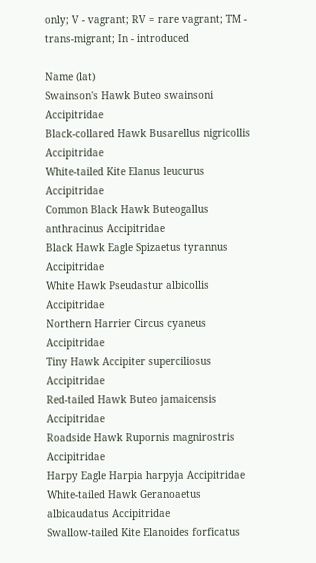only; V - vagrant; RV = rare vagrant; TM - trans-migrant; In - introduced

Name (lat)
Swainson's Hawk Buteo swainsoni Accipitridae
Black-collared Hawk Busarellus nigricollis Accipitridae
White-tailed Kite Elanus leucurus Accipitridae
Common Black Hawk Buteogallus anthracinus Accipitridae
Black Hawk Eagle Spizaetus tyrannus Accipitridae
White Hawk Pseudastur albicollis Accipitridae
Northern Harrier Circus cyaneus Accipitridae
Tiny Hawk Accipiter superciliosus Accipitridae
Red-tailed Hawk Buteo jamaicensis Accipitridae
Roadside Hawk Rupornis magnirostris Accipitridae
Harpy Eagle Harpia harpyja Accipitridae
White-tailed Hawk Geranoaetus albicaudatus Accipitridae
Swallow-tailed Kite Elanoides forficatus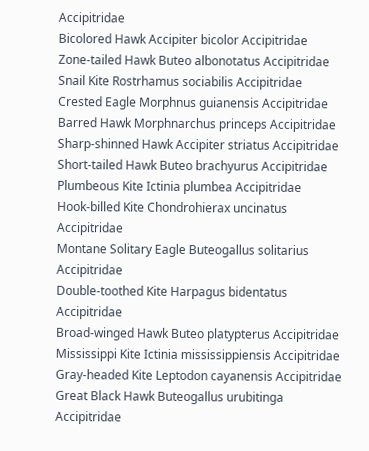Accipitridae
Bicolored Hawk Accipiter bicolor Accipitridae
Zone-tailed Hawk Buteo albonotatus Accipitridae
Snail Kite Rostrhamus sociabilis Accipitridae
Crested Eagle Morphnus guianensis Accipitridae
Barred Hawk Morphnarchus princeps Accipitridae
Sharp-shinned Hawk Accipiter striatus Accipitridae
Short-tailed Hawk Buteo brachyurus Accipitridae
Plumbeous Kite Ictinia plumbea Accipitridae
Hook-billed Kite Chondrohierax uncinatus Accipitridae
Montane Solitary Eagle Buteogallus solitarius Accipitridae
Double-toothed Kite Harpagus bidentatus Accipitridae
Broad-winged Hawk Buteo platypterus Accipitridae
Mississippi Kite Ictinia mississippiensis Accipitridae
Gray-headed Kite Leptodon cayanensis Accipitridae
Great Black Hawk Buteogallus urubitinga Accipitridae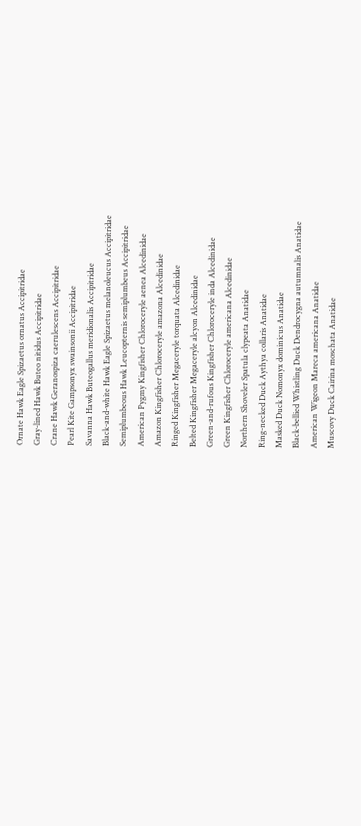Ornate Hawk Eagle Spizaetus ornatus Accipitridae
Gray-lined Hawk Buteo nitidus Accipitridae
Crane Hawk Geranospiza caerulescens Accipitridae
Pearl Kite Gampsonyx swainsonii Accipitridae
Savanna Hawk Buteogallus meridionalis Accipitridae
Black-and-white Hawk Eagle Spizaetus melanoleucus Accipitridae
Semiplumbeous Hawk Leucopternis semiplumbeus Accipitridae
American Pygmy Kingfisher Chloroceryle aenea Alcedinidae
Amazon Kingfisher Chloroceryle amazona Alcedinidae
Ringed Kingfisher Megaceryle torquata Alcedinidae
Belted Kingfisher Megaceryle alcyon Alcedinidae
Green-and-rufous Kingfisher Chloroceryle inda Alcedinidae
Green Kingfisher Chloroceryle americana Alcedinidae
Northern Shoveler Spatula clypeata Anatidae
Ring-necked Duck Aythya collaris Anatidae
Masked Duck Nomonyx dominicus Anatidae
Black-bellied Whistling Duck Dendrocygna autumnalis Anatidae
American Wigeon Mareca americana Anatidae
Muscovy Duck Cairina moschata Anatidae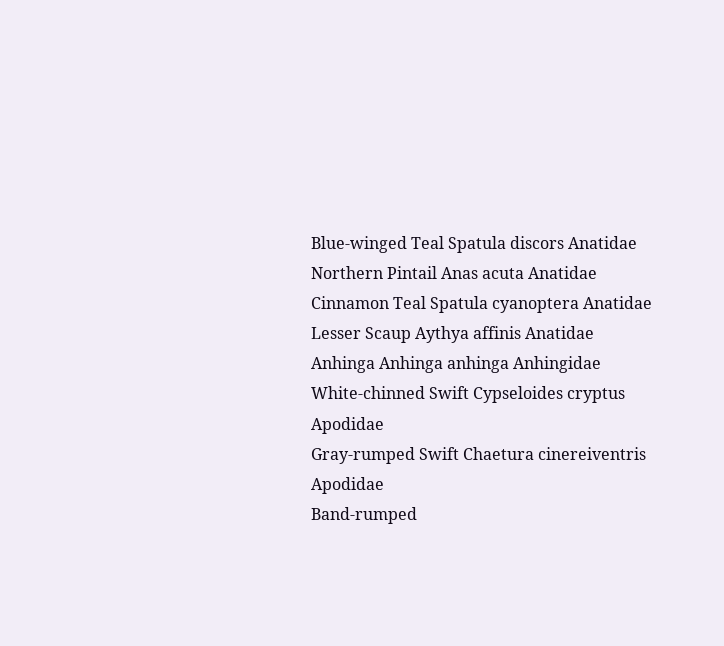Blue-winged Teal Spatula discors Anatidae
Northern Pintail Anas acuta Anatidae
Cinnamon Teal Spatula cyanoptera Anatidae
Lesser Scaup Aythya affinis Anatidae
Anhinga Anhinga anhinga Anhingidae
White-chinned Swift Cypseloides cryptus Apodidae
Gray-rumped Swift Chaetura cinereiventris Apodidae
Band-rumped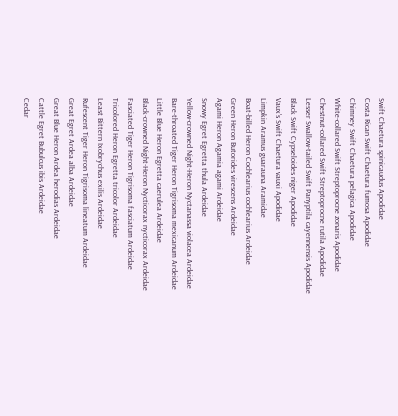Swift Chaetura spinicaudus Apodidae
Costa Rican Swift Chaetura fumosa Apodidae
Chimney Swift Chaetura pelagica Apodidae
White-collared Swift Streptoprocne zonaris Apodidae
Chestnut-collared Swift Streptoprocne rutila Apodidae
Lesser Swallow-tailed Swift Panyptila cayennensis Apodidae
Black Swift Cypseloides niger Apodidae
Vaux's Swift Chaetura vauxi Apodidae
Limpkin Aramus guarauna Aramidae
Boat-billed Heron Cochlearius cochlearius Ardeidae
Green Heron Butorides virescens Ardeidae
Agami Heron Agamia agami Ardeidae
Snowy Egret Egretta thula Ardeidae
Yellow-crowned Night-Heron Nyctanassa violacea Ardeidae
Bare-throated Tiger Heron Tigrisoma mexicanum Ardeidae
Little Blue Heron Egretta caerulea Ardeidae
Black-crowned Night-Heron Nycticorax nycticorax Ardeidae
Fasciated Tiger Heron Tigrisoma fasciatum Ardeidae
Tricolored Heron Egretta tricolor Ardeidae
Least Bittern Ixobrychus exilis Ardeidae
Rufescent Tiger Heron Tigrisoma lineatum Ardeidae
Great Egret Ardea alba Ardeidae
Great Blue Heron Ardea herodias Ardeidae
Cattle Egret Bubulcus ibis Ardeidae
Cedar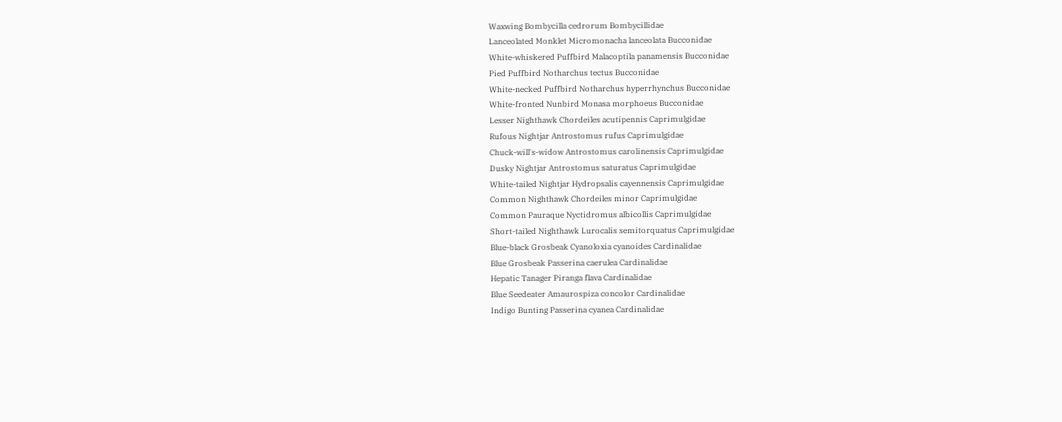Waxwing Bombycilla cedrorum Bombycillidae
Lanceolated Monklet Micromonacha lanceolata Bucconidae
White-whiskered Puffbird Malacoptila panamensis Bucconidae
Pied Puffbird Notharchus tectus Bucconidae
White-necked Puffbird Notharchus hyperrhynchus Bucconidae
White-fronted Nunbird Monasa morphoeus Bucconidae
Lesser Nighthawk Chordeiles acutipennis Caprimulgidae
Rufous Nightjar Antrostomus rufus Caprimulgidae
Chuck-will's-widow Antrostomus carolinensis Caprimulgidae
Dusky Nightjar Antrostomus saturatus Caprimulgidae
White-tailed Nightjar Hydropsalis cayennensis Caprimulgidae
Common Nighthawk Chordeiles minor Caprimulgidae
Common Pauraque Nyctidromus albicollis Caprimulgidae
Short-tailed Nighthawk Lurocalis semitorquatus Caprimulgidae
Blue-black Grosbeak Cyanoloxia cyanoides Cardinalidae
Blue Grosbeak Passerina caerulea Cardinalidae
Hepatic Tanager Piranga flava Cardinalidae
Blue Seedeater Amaurospiza concolor Cardinalidae
Indigo Bunting Passerina cyanea Cardinalidae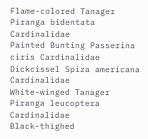Flame-colored Tanager Piranga bidentata Cardinalidae
Painted Bunting Passerina ciris Cardinalidae
Dickcissel Spiza americana Cardinalidae
White-winged Tanager Piranga leucoptera Cardinalidae
Black-thighed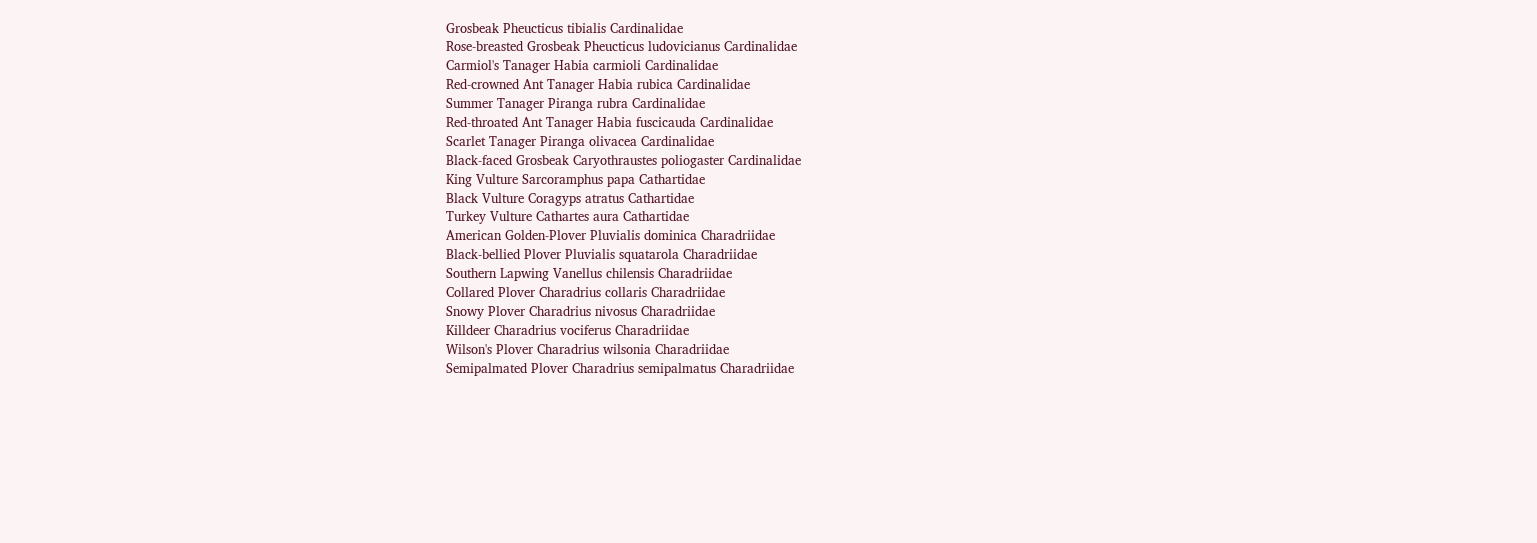Grosbeak Pheucticus tibialis Cardinalidae
Rose-breasted Grosbeak Pheucticus ludovicianus Cardinalidae
Carmiol's Tanager Habia carmioli Cardinalidae
Red-crowned Ant Tanager Habia rubica Cardinalidae
Summer Tanager Piranga rubra Cardinalidae
Red-throated Ant Tanager Habia fuscicauda Cardinalidae
Scarlet Tanager Piranga olivacea Cardinalidae
Black-faced Grosbeak Caryothraustes poliogaster Cardinalidae
King Vulture Sarcoramphus papa Cathartidae
Black Vulture Coragyps atratus Cathartidae
Turkey Vulture Cathartes aura Cathartidae
American Golden-Plover Pluvialis dominica Charadriidae
Black-bellied Plover Pluvialis squatarola Charadriidae
Southern Lapwing Vanellus chilensis Charadriidae
Collared Plover Charadrius collaris Charadriidae
Snowy Plover Charadrius nivosus Charadriidae
Killdeer Charadrius vociferus Charadriidae
Wilson's Plover Charadrius wilsonia Charadriidae
Semipalmated Plover Charadrius semipalmatus Charadriidae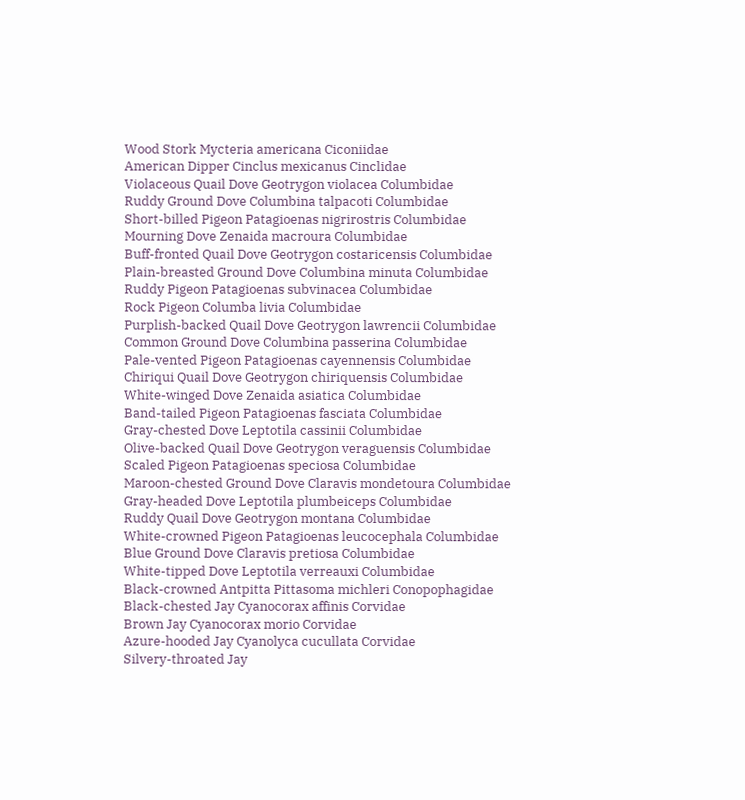Wood Stork Mycteria americana Ciconiidae
American Dipper Cinclus mexicanus Cinclidae
Violaceous Quail Dove Geotrygon violacea Columbidae
Ruddy Ground Dove Columbina talpacoti Columbidae
Short-billed Pigeon Patagioenas nigrirostris Columbidae
Mourning Dove Zenaida macroura Columbidae
Buff-fronted Quail Dove Geotrygon costaricensis Columbidae
Plain-breasted Ground Dove Columbina minuta Columbidae
Ruddy Pigeon Patagioenas subvinacea Columbidae
Rock Pigeon Columba livia Columbidae
Purplish-backed Quail Dove Geotrygon lawrencii Columbidae
Common Ground Dove Columbina passerina Columbidae
Pale-vented Pigeon Patagioenas cayennensis Columbidae
Chiriqui Quail Dove Geotrygon chiriquensis Columbidae
White-winged Dove Zenaida asiatica Columbidae
Band-tailed Pigeon Patagioenas fasciata Columbidae
Gray-chested Dove Leptotila cassinii Columbidae
Olive-backed Quail Dove Geotrygon veraguensis Columbidae
Scaled Pigeon Patagioenas speciosa Columbidae
Maroon-chested Ground Dove Claravis mondetoura Columbidae
Gray-headed Dove Leptotila plumbeiceps Columbidae
Ruddy Quail Dove Geotrygon montana Columbidae
White-crowned Pigeon Patagioenas leucocephala Columbidae
Blue Ground Dove Claravis pretiosa Columbidae
White-tipped Dove Leptotila verreauxi Columbidae
Black-crowned Antpitta Pittasoma michleri Conopophagidae
Black-chested Jay Cyanocorax affinis Corvidae
Brown Jay Cyanocorax morio Corvidae
Azure-hooded Jay Cyanolyca cucullata Corvidae
Silvery-throated Jay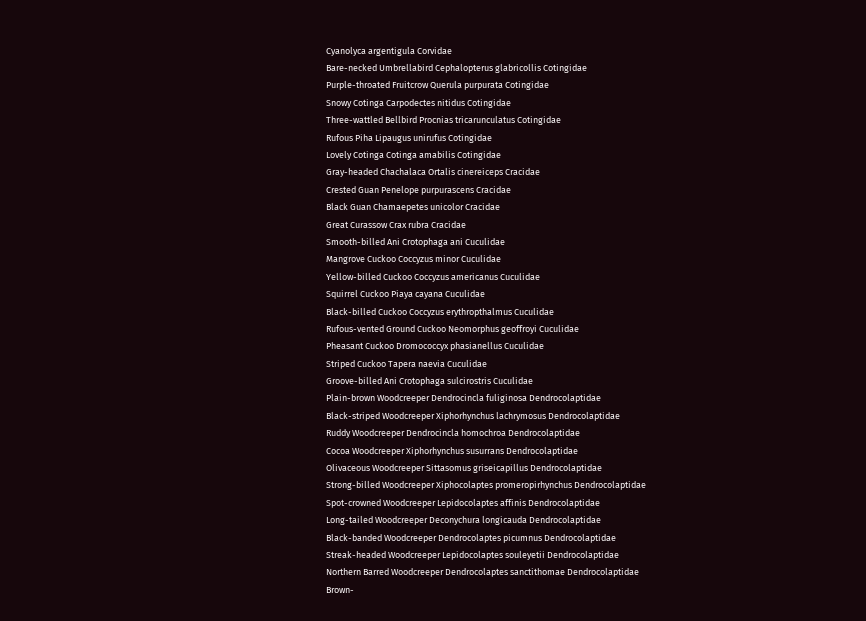Cyanolyca argentigula Corvidae
Bare-necked Umbrellabird Cephalopterus glabricollis Cotingidae
Purple-throated Fruitcrow Querula purpurata Cotingidae
Snowy Cotinga Carpodectes nitidus Cotingidae
Three-wattled Bellbird Procnias tricarunculatus Cotingidae
Rufous Piha Lipaugus unirufus Cotingidae
Lovely Cotinga Cotinga amabilis Cotingidae
Gray-headed Chachalaca Ortalis cinereiceps Cracidae
Crested Guan Penelope purpurascens Cracidae
Black Guan Chamaepetes unicolor Cracidae
Great Curassow Crax rubra Cracidae
Smooth-billed Ani Crotophaga ani Cuculidae
Mangrove Cuckoo Coccyzus minor Cuculidae
Yellow-billed Cuckoo Coccyzus americanus Cuculidae
Squirrel Cuckoo Piaya cayana Cuculidae
Black-billed Cuckoo Coccyzus erythropthalmus Cuculidae
Rufous-vented Ground Cuckoo Neomorphus geoffroyi Cuculidae
Pheasant Cuckoo Dromococcyx phasianellus Cuculidae
Striped Cuckoo Tapera naevia Cuculidae
Groove-billed Ani Crotophaga sulcirostris Cuculidae
Plain-brown Woodcreeper Dendrocincla fuliginosa Dendrocolaptidae
Black-striped Woodcreeper Xiphorhynchus lachrymosus Dendrocolaptidae
Ruddy Woodcreeper Dendrocincla homochroa Dendrocolaptidae
Cocoa Woodcreeper Xiphorhynchus susurrans Dendrocolaptidae
Olivaceous Woodcreeper Sittasomus griseicapillus Dendrocolaptidae
Strong-billed Woodcreeper Xiphocolaptes promeropirhynchus Dendrocolaptidae
Spot-crowned Woodcreeper Lepidocolaptes affinis Dendrocolaptidae
Long-tailed Woodcreeper Deconychura longicauda Dendrocolaptidae
Black-banded Woodcreeper Dendrocolaptes picumnus Dendrocolaptidae
Streak-headed Woodcreeper Lepidocolaptes souleyetii Dendrocolaptidae
Northern Barred Woodcreeper Dendrocolaptes sanctithomae Dendrocolaptidae
Brown-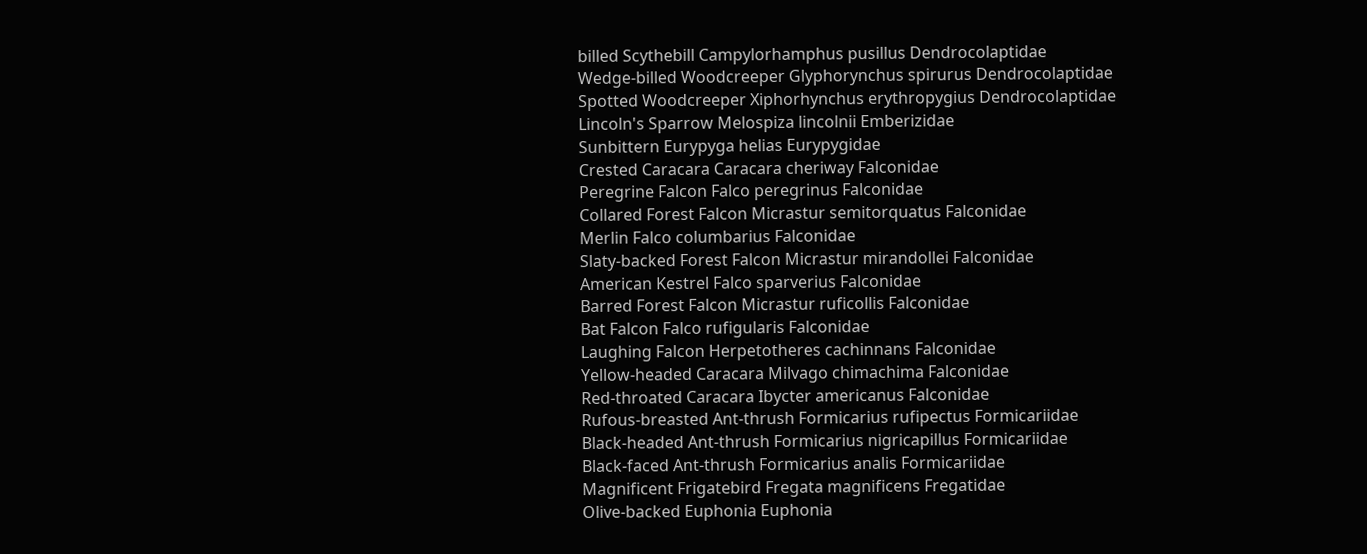billed Scythebill Campylorhamphus pusillus Dendrocolaptidae
Wedge-billed Woodcreeper Glyphorynchus spirurus Dendrocolaptidae
Spotted Woodcreeper Xiphorhynchus erythropygius Dendrocolaptidae
Lincoln's Sparrow Melospiza lincolnii Emberizidae
Sunbittern Eurypyga helias Eurypygidae
Crested Caracara Caracara cheriway Falconidae
Peregrine Falcon Falco peregrinus Falconidae
Collared Forest Falcon Micrastur semitorquatus Falconidae
Merlin Falco columbarius Falconidae
Slaty-backed Forest Falcon Micrastur mirandollei Falconidae
American Kestrel Falco sparverius Falconidae
Barred Forest Falcon Micrastur ruficollis Falconidae
Bat Falcon Falco rufigularis Falconidae
Laughing Falcon Herpetotheres cachinnans Falconidae
Yellow-headed Caracara Milvago chimachima Falconidae
Red-throated Caracara Ibycter americanus Falconidae
Rufous-breasted Ant-thrush Formicarius rufipectus Formicariidae
Black-headed Ant-thrush Formicarius nigricapillus Formicariidae
Black-faced Ant-thrush Formicarius analis Formicariidae
Magnificent Frigatebird Fregata magnificens Fregatidae
Olive-backed Euphonia Euphonia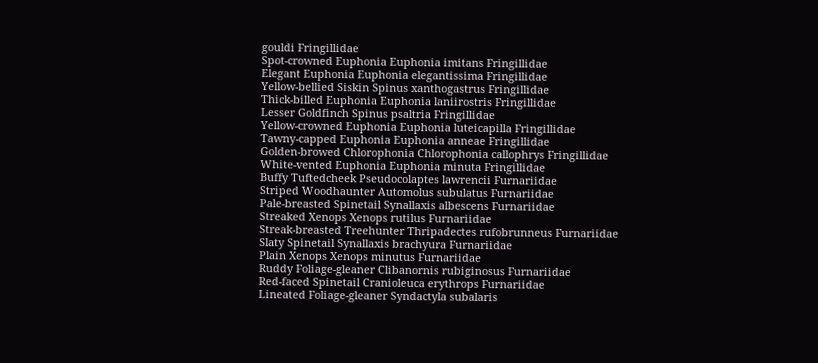gouldi Fringillidae
Spot-crowned Euphonia Euphonia imitans Fringillidae
Elegant Euphonia Euphonia elegantissima Fringillidae
Yellow-bellied Siskin Spinus xanthogastrus Fringillidae
Thick-billed Euphonia Euphonia laniirostris Fringillidae
Lesser Goldfinch Spinus psaltria Fringillidae
Yellow-crowned Euphonia Euphonia luteicapilla Fringillidae
Tawny-capped Euphonia Euphonia anneae Fringillidae
Golden-browed Chlorophonia Chlorophonia callophrys Fringillidae
White-vented Euphonia Euphonia minuta Fringillidae
Buffy Tuftedcheek Pseudocolaptes lawrencii Furnariidae
Striped Woodhaunter Automolus subulatus Furnariidae
Pale-breasted Spinetail Synallaxis albescens Furnariidae
Streaked Xenops Xenops rutilus Furnariidae
Streak-breasted Treehunter Thripadectes rufobrunneus Furnariidae
Slaty Spinetail Synallaxis brachyura Furnariidae
Plain Xenops Xenops minutus Furnariidae
Ruddy Foliage-gleaner Clibanornis rubiginosus Furnariidae
Red-faced Spinetail Cranioleuca erythrops Furnariidae
Lineated Foliage-gleaner Syndactyla subalaris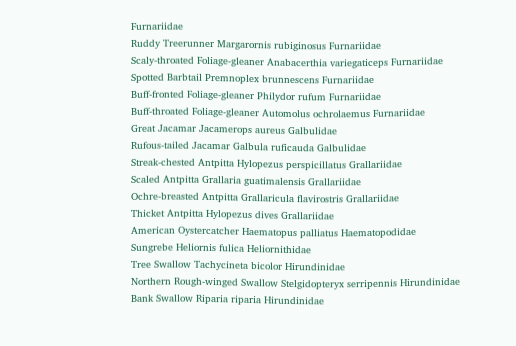Furnariidae
Ruddy Treerunner Margarornis rubiginosus Furnariidae
Scaly-throated Foliage-gleaner Anabacerthia variegaticeps Furnariidae
Spotted Barbtail Premnoplex brunnescens Furnariidae
Buff-fronted Foliage-gleaner Philydor rufum Furnariidae
Buff-throated Foliage-gleaner Automolus ochrolaemus Furnariidae
Great Jacamar Jacamerops aureus Galbulidae
Rufous-tailed Jacamar Galbula ruficauda Galbulidae
Streak-chested Antpitta Hylopezus perspicillatus Grallariidae
Scaled Antpitta Grallaria guatimalensis Grallariidae
Ochre-breasted Antpitta Grallaricula flavirostris Grallariidae
Thicket Antpitta Hylopezus dives Grallariidae
American Oystercatcher Haematopus palliatus Haematopodidae
Sungrebe Heliornis fulica Heliornithidae
Tree Swallow Tachycineta bicolor Hirundinidae
Northern Rough-winged Swallow Stelgidopteryx serripennis Hirundinidae
Bank Swallow Riparia riparia Hirundinidae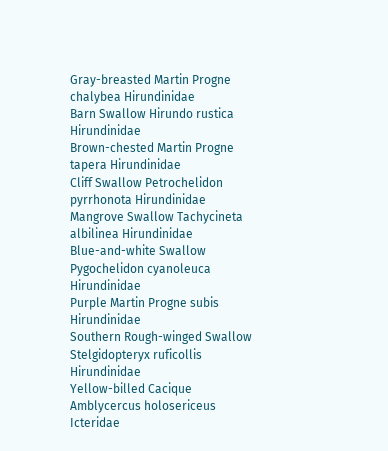Gray-breasted Martin Progne chalybea Hirundinidae
Barn Swallow Hirundo rustica Hirundinidae
Brown-chested Martin Progne tapera Hirundinidae
Cliff Swallow Petrochelidon pyrrhonota Hirundinidae
Mangrove Swallow Tachycineta albilinea Hirundinidae
Blue-and-white Swallow Pygochelidon cyanoleuca Hirundinidae
Purple Martin Progne subis Hirundinidae
Southern Rough-winged Swallow Stelgidopteryx ruficollis Hirundinidae
Yellow-billed Cacique Amblycercus holosericeus Icteridae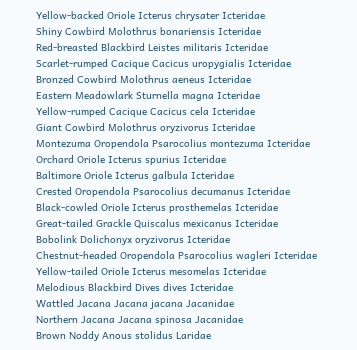Yellow-backed Oriole Icterus chrysater Icteridae
Shiny Cowbird Molothrus bonariensis Icteridae
Red-breasted Blackbird Leistes militaris Icteridae
Scarlet-rumped Cacique Cacicus uropygialis Icteridae
Bronzed Cowbird Molothrus aeneus Icteridae
Eastern Meadowlark Sturnella magna Icteridae
Yellow-rumped Cacique Cacicus cela Icteridae
Giant Cowbird Molothrus oryzivorus Icteridae
Montezuma Oropendola Psarocolius montezuma Icteridae
Orchard Oriole Icterus spurius Icteridae
Baltimore Oriole Icterus galbula Icteridae
Crested Oropendola Psarocolius decumanus Icteridae
Black-cowled Oriole Icterus prosthemelas Icteridae
Great-tailed Grackle Quiscalus mexicanus Icteridae
Bobolink Dolichonyx oryzivorus Icteridae
Chestnut-headed Oropendola Psarocolius wagleri Icteridae
Yellow-tailed Oriole Icterus mesomelas Icteridae
Melodious Blackbird Dives dives Icteridae
Wattled Jacana Jacana jacana Jacanidae
Northern Jacana Jacana spinosa Jacanidae
Brown Noddy Anous stolidus Laridae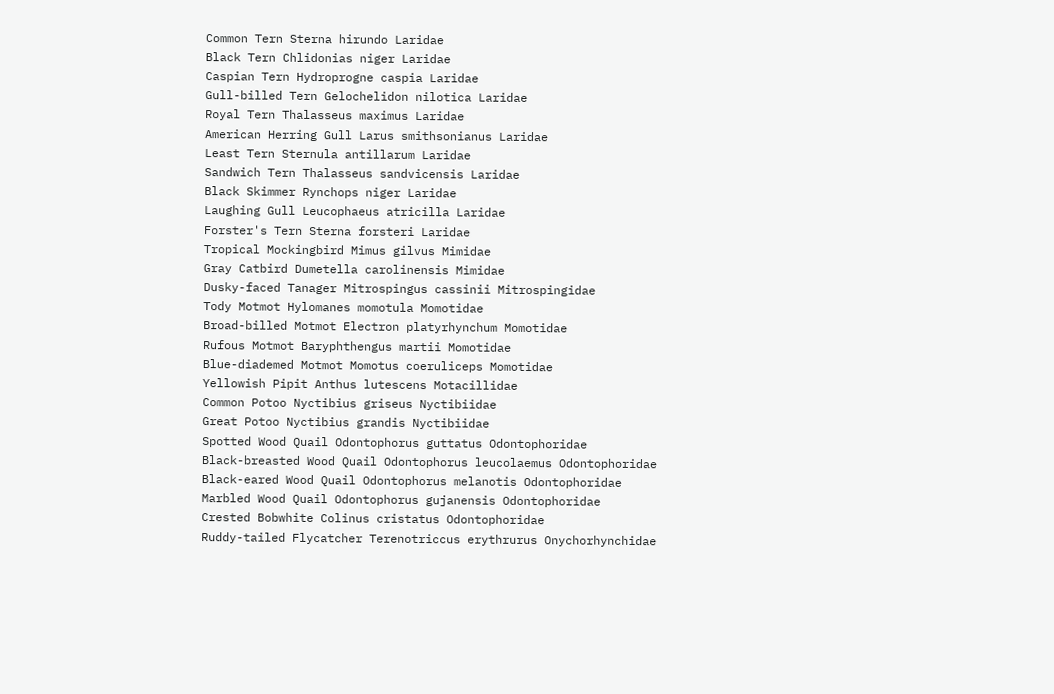Common Tern Sterna hirundo Laridae
Black Tern Chlidonias niger Laridae
Caspian Tern Hydroprogne caspia Laridae
Gull-billed Tern Gelochelidon nilotica Laridae
Royal Tern Thalasseus maximus Laridae
American Herring Gull Larus smithsonianus Laridae
Least Tern Sternula antillarum Laridae
Sandwich Tern Thalasseus sandvicensis Laridae
Black Skimmer Rynchops niger Laridae
Laughing Gull Leucophaeus atricilla Laridae
Forster's Tern Sterna forsteri Laridae
Tropical Mockingbird Mimus gilvus Mimidae
Gray Catbird Dumetella carolinensis Mimidae
Dusky-faced Tanager Mitrospingus cassinii Mitrospingidae
Tody Motmot Hylomanes momotula Momotidae
Broad-billed Motmot Electron platyrhynchum Momotidae
Rufous Motmot Baryphthengus martii Momotidae
Blue-diademed Motmot Momotus coeruliceps Momotidae
Yellowish Pipit Anthus lutescens Motacillidae
Common Potoo Nyctibius griseus Nyctibiidae
Great Potoo Nyctibius grandis Nyctibiidae
Spotted Wood Quail Odontophorus guttatus Odontophoridae
Black-breasted Wood Quail Odontophorus leucolaemus Odontophoridae
Black-eared Wood Quail Odontophorus melanotis Odontophoridae
Marbled Wood Quail Odontophorus gujanensis Odontophoridae
Crested Bobwhite Colinus cristatus Odontophoridae
Ruddy-tailed Flycatcher Terenotriccus erythrurus Onychorhynchidae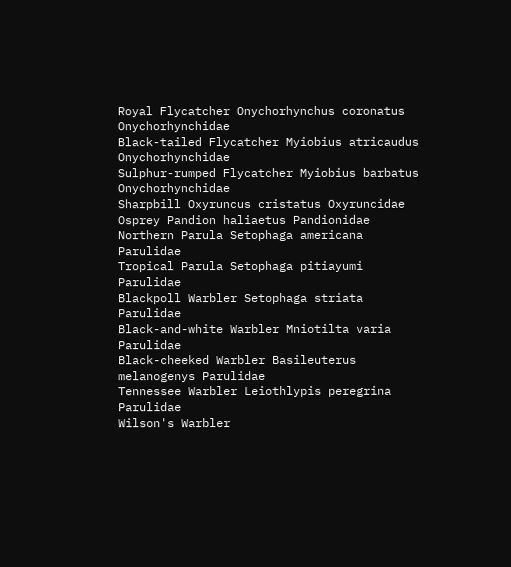Royal Flycatcher Onychorhynchus coronatus Onychorhynchidae
Black-tailed Flycatcher Myiobius atricaudus Onychorhynchidae
Sulphur-rumped Flycatcher Myiobius barbatus Onychorhynchidae
Sharpbill Oxyruncus cristatus Oxyruncidae
Osprey Pandion haliaetus Pandionidae
Northern Parula Setophaga americana Parulidae
Tropical Parula Setophaga pitiayumi Parulidae
Blackpoll Warbler Setophaga striata Parulidae
Black-and-white Warbler Mniotilta varia Parulidae
Black-cheeked Warbler Basileuterus melanogenys Parulidae
Tennessee Warbler Leiothlypis peregrina Parulidae
Wilson's Warbler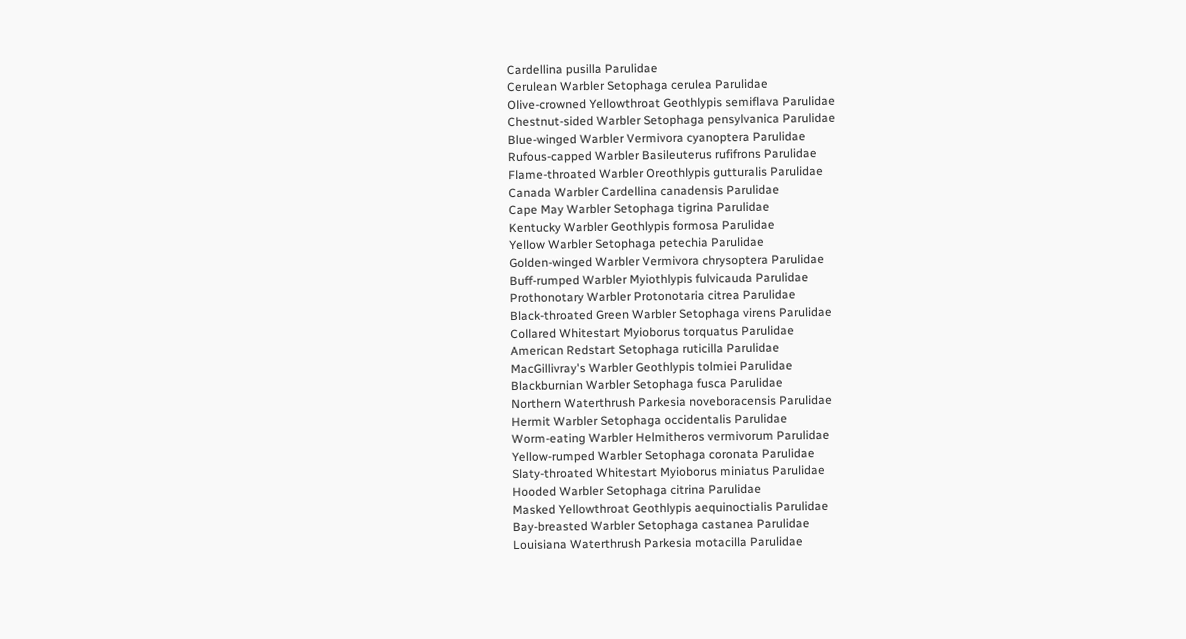Cardellina pusilla Parulidae
Cerulean Warbler Setophaga cerulea Parulidae
Olive-crowned Yellowthroat Geothlypis semiflava Parulidae
Chestnut-sided Warbler Setophaga pensylvanica Parulidae
Blue-winged Warbler Vermivora cyanoptera Parulidae
Rufous-capped Warbler Basileuterus rufifrons Parulidae
Flame-throated Warbler Oreothlypis gutturalis Parulidae
Canada Warbler Cardellina canadensis Parulidae
Cape May Warbler Setophaga tigrina Parulidae
Kentucky Warbler Geothlypis formosa Parulidae
Yellow Warbler Setophaga petechia Parulidae
Golden-winged Warbler Vermivora chrysoptera Parulidae
Buff-rumped Warbler Myiothlypis fulvicauda Parulidae
Prothonotary Warbler Protonotaria citrea Parulidae
Black-throated Green Warbler Setophaga virens Parulidae
Collared Whitestart Myioborus torquatus Parulidae
American Redstart Setophaga ruticilla Parulidae
MacGillivray's Warbler Geothlypis tolmiei Parulidae
Blackburnian Warbler Setophaga fusca Parulidae
Northern Waterthrush Parkesia noveboracensis Parulidae
Hermit Warbler Setophaga occidentalis Parulidae
Worm-eating Warbler Helmitheros vermivorum Parulidae
Yellow-rumped Warbler Setophaga coronata Parulidae
Slaty-throated Whitestart Myioborus miniatus Parulidae
Hooded Warbler Setophaga citrina Parulidae
Masked Yellowthroat Geothlypis aequinoctialis Parulidae
Bay-breasted Warbler Setophaga castanea Parulidae
Louisiana Waterthrush Parkesia motacilla Parulidae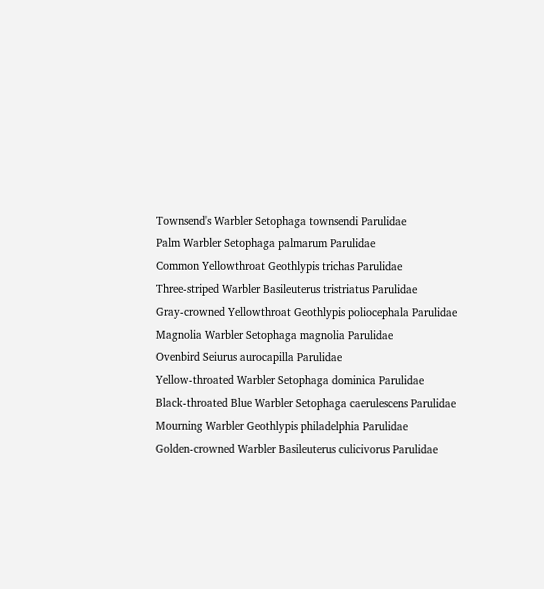Townsend's Warbler Setophaga townsendi Parulidae
Palm Warbler Setophaga palmarum Parulidae
Common Yellowthroat Geothlypis trichas Parulidae
Three-striped Warbler Basileuterus tristriatus Parulidae
Gray-crowned Yellowthroat Geothlypis poliocephala Parulidae
Magnolia Warbler Setophaga magnolia Parulidae
Ovenbird Seiurus aurocapilla Parulidae
Yellow-throated Warbler Setophaga dominica Parulidae
Black-throated Blue Warbler Setophaga caerulescens Parulidae
Mourning Warbler Geothlypis philadelphia Parulidae
Golden-crowned Warbler Basileuterus culicivorus Parulidae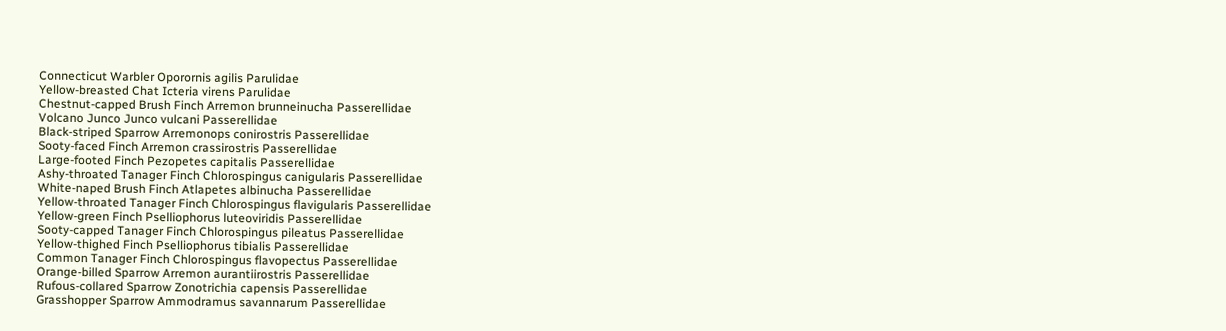Connecticut Warbler Oporornis agilis Parulidae
Yellow-breasted Chat Icteria virens Parulidae
Chestnut-capped Brush Finch Arremon brunneinucha Passerellidae
Volcano Junco Junco vulcani Passerellidae
Black-striped Sparrow Arremonops conirostris Passerellidae
Sooty-faced Finch Arremon crassirostris Passerellidae
Large-footed Finch Pezopetes capitalis Passerellidae
Ashy-throated Tanager Finch Chlorospingus canigularis Passerellidae
White-naped Brush Finch Atlapetes albinucha Passerellidae
Yellow-throated Tanager Finch Chlorospingus flavigularis Passerellidae
Yellow-green Finch Pselliophorus luteoviridis Passerellidae
Sooty-capped Tanager Finch Chlorospingus pileatus Passerellidae
Yellow-thighed Finch Pselliophorus tibialis Passerellidae
Common Tanager Finch Chlorospingus flavopectus Passerellidae
Orange-billed Sparrow Arremon aurantiirostris Passerellidae
Rufous-collared Sparrow Zonotrichia capensis Passerellidae
Grasshopper Sparrow Ammodramus savannarum Passerellidae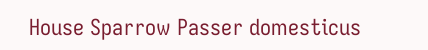House Sparrow Passer domesticus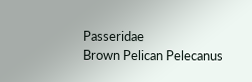Passeridae
Brown Pelican Pelecanus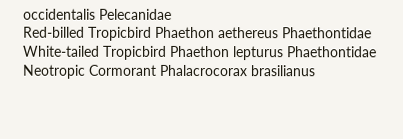occidentalis Pelecanidae
Red-billed Tropicbird Phaethon aethereus Phaethontidae
White-tailed Tropicbird Phaethon lepturus Phaethontidae
Neotropic Cormorant Phalacrocorax brasilianus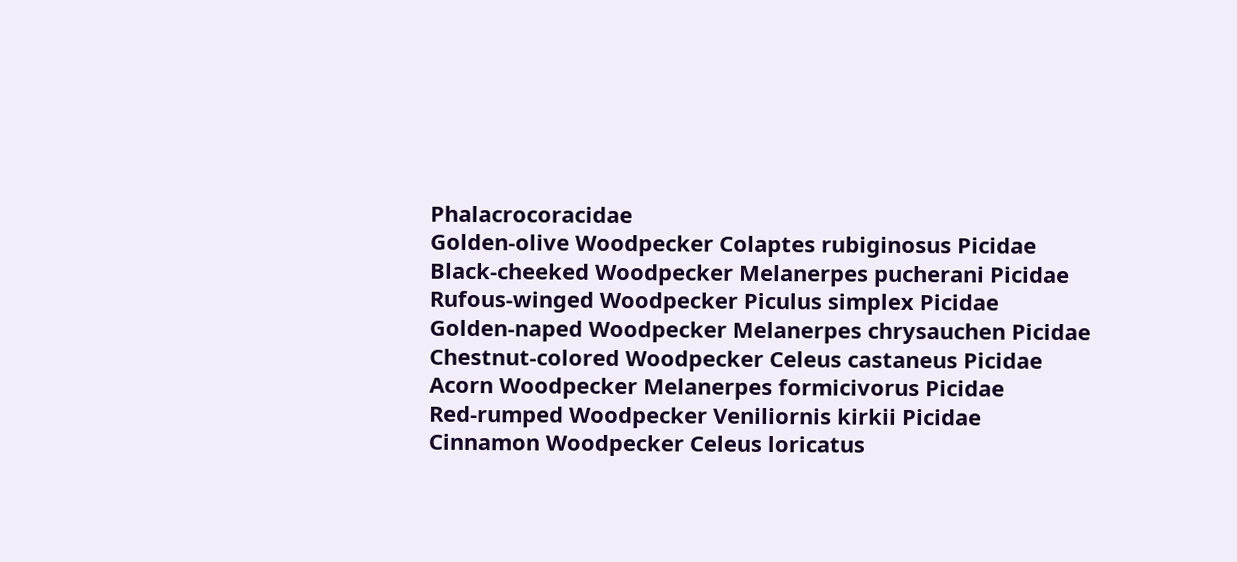Phalacrocoracidae
Golden-olive Woodpecker Colaptes rubiginosus Picidae
Black-cheeked Woodpecker Melanerpes pucherani Picidae
Rufous-winged Woodpecker Piculus simplex Picidae
Golden-naped Woodpecker Melanerpes chrysauchen Picidae
Chestnut-colored Woodpecker Celeus castaneus Picidae
Acorn Woodpecker Melanerpes formicivorus Picidae
Red-rumped Woodpecker Veniliornis kirkii Picidae
Cinnamon Woodpecker Celeus loricatus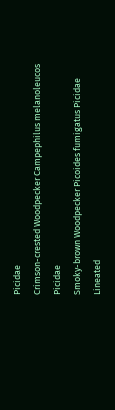Picidae
Crimson-crested Woodpecker Campephilus melanoleucos Picidae
Smoky-brown Woodpecker Picoides fumigatus Picidae
Lineated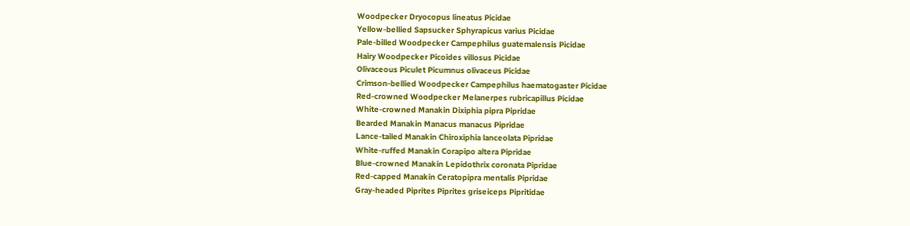Woodpecker Dryocopus lineatus Picidae
Yellow-bellied Sapsucker Sphyrapicus varius Picidae
Pale-billed Woodpecker Campephilus guatemalensis Picidae
Hairy Woodpecker Picoides villosus Picidae
Olivaceous Piculet Picumnus olivaceus Picidae
Crimson-bellied Woodpecker Campephilus haematogaster Picidae
Red-crowned Woodpecker Melanerpes rubricapillus Picidae
White-crowned Manakin Dixiphia pipra Pipridae
Bearded Manakin Manacus manacus Pipridae
Lance-tailed Manakin Chiroxiphia lanceolata Pipridae
White-ruffed Manakin Corapipo altera Pipridae
Blue-crowned Manakin Lepidothrix coronata Pipridae
Red-capped Manakin Ceratopipra mentalis Pipridae
Gray-headed Piprites Piprites griseiceps Pipritidae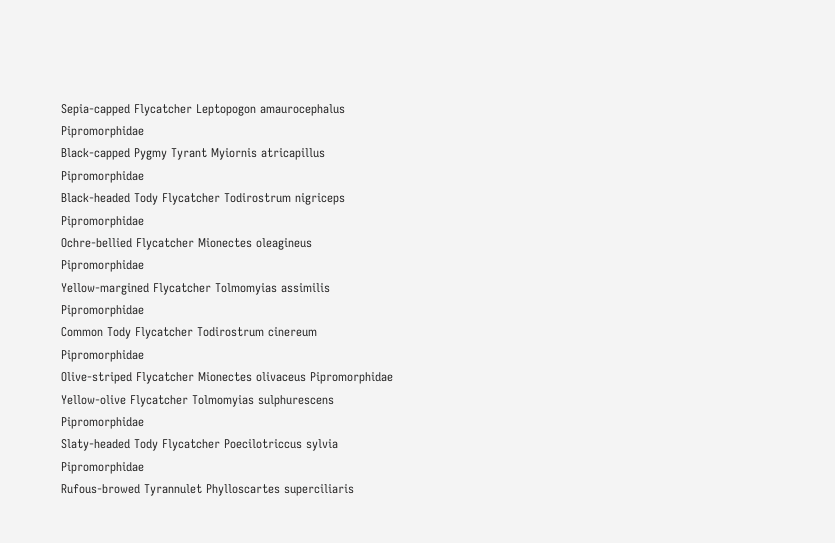Sepia-capped Flycatcher Leptopogon amaurocephalus Pipromorphidae
Black-capped Pygmy Tyrant Myiornis atricapillus Pipromorphidae
Black-headed Tody Flycatcher Todirostrum nigriceps Pipromorphidae
Ochre-bellied Flycatcher Mionectes oleagineus Pipromorphidae
Yellow-margined Flycatcher Tolmomyias assimilis Pipromorphidae
Common Tody Flycatcher Todirostrum cinereum Pipromorphidae
Olive-striped Flycatcher Mionectes olivaceus Pipromorphidae
Yellow-olive Flycatcher Tolmomyias sulphurescens Pipromorphidae
Slaty-headed Tody Flycatcher Poecilotriccus sylvia Pipromorphidae
Rufous-browed Tyrannulet Phylloscartes superciliaris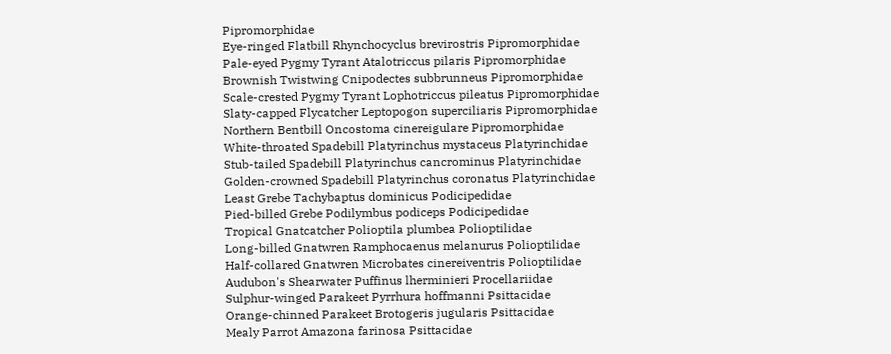Pipromorphidae
Eye-ringed Flatbill Rhynchocyclus brevirostris Pipromorphidae
Pale-eyed Pygmy Tyrant Atalotriccus pilaris Pipromorphidae
Brownish Twistwing Cnipodectes subbrunneus Pipromorphidae
Scale-crested Pygmy Tyrant Lophotriccus pileatus Pipromorphidae
Slaty-capped Flycatcher Leptopogon superciliaris Pipromorphidae
Northern Bentbill Oncostoma cinereigulare Pipromorphidae
White-throated Spadebill Platyrinchus mystaceus Platyrinchidae
Stub-tailed Spadebill Platyrinchus cancrominus Platyrinchidae
Golden-crowned Spadebill Platyrinchus coronatus Platyrinchidae
Least Grebe Tachybaptus dominicus Podicipedidae
Pied-billed Grebe Podilymbus podiceps Podicipedidae
Tropical Gnatcatcher Polioptila plumbea Polioptilidae
Long-billed Gnatwren Ramphocaenus melanurus Polioptilidae
Half-collared Gnatwren Microbates cinereiventris Polioptilidae
Audubon's Shearwater Puffinus lherminieri Procellariidae
Sulphur-winged Parakeet Pyrrhura hoffmanni Psittacidae
Orange-chinned Parakeet Brotogeris jugularis Psittacidae
Mealy Parrot Amazona farinosa Psittacidae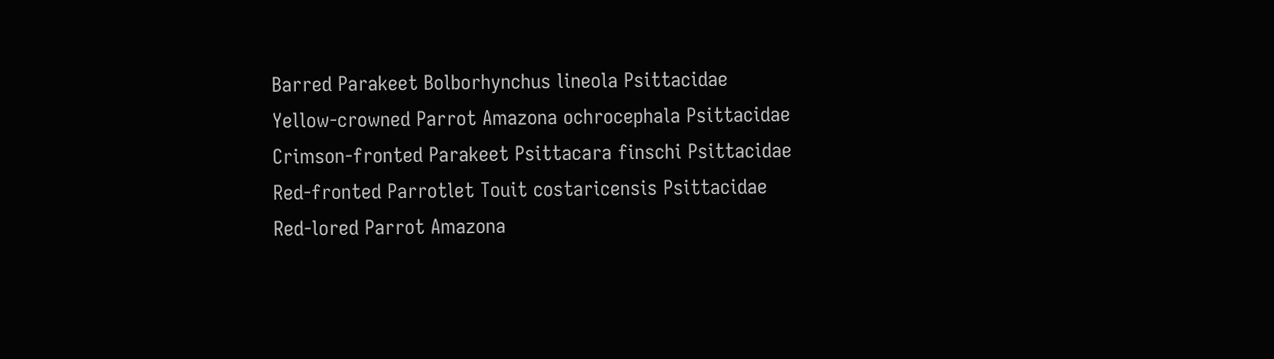Barred Parakeet Bolborhynchus lineola Psittacidae
Yellow-crowned Parrot Amazona ochrocephala Psittacidae
Crimson-fronted Parakeet Psittacara finschi Psittacidae
Red-fronted Parrotlet Touit costaricensis Psittacidae
Red-lored Parrot Amazona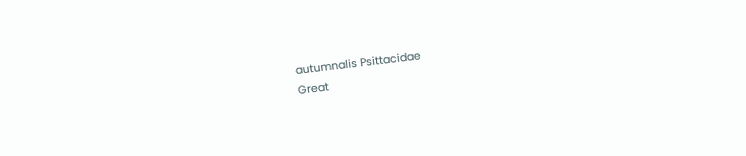autumnalis Psittacidae
Great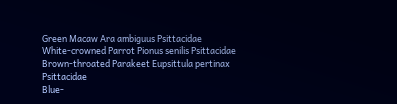Green Macaw Ara ambiguus Psittacidae
White-crowned Parrot Pionus senilis Psittacidae
Brown-throated Parakeet Eupsittula pertinax Psittacidae
Blue-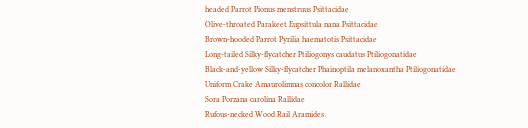headed Parrot Pionus menstruus Psittacidae
Olive-throated Parakeet Eupsittula nana Psittacidae
Brown-hooded Parrot Pyrilia haematotis Psittacidae
Long-tailed Silky-flycatcher Ptiliogonys caudatus Ptiliogonatidae
Black-and-yellow Silky-flycatcher Phainoptila melanoxantha Ptiliogonatidae
Uniform Crake Amaurolimnas concolor Rallidae
Sora Porzana carolina Rallidae
Rufous-necked Wood Rail Aramides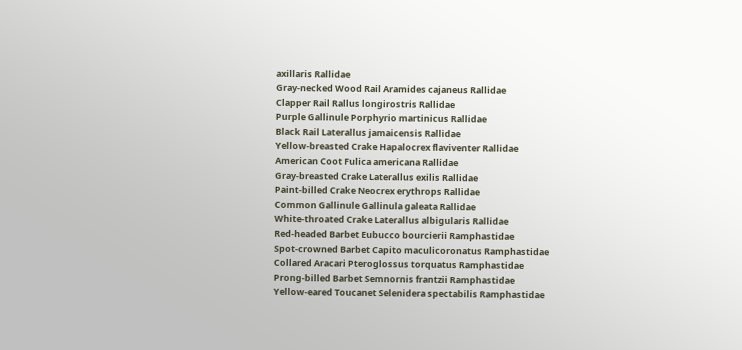axillaris Rallidae
Gray-necked Wood Rail Aramides cajaneus Rallidae
Clapper Rail Rallus longirostris Rallidae
Purple Gallinule Porphyrio martinicus Rallidae
Black Rail Laterallus jamaicensis Rallidae
Yellow-breasted Crake Hapalocrex flaviventer Rallidae
American Coot Fulica americana Rallidae
Gray-breasted Crake Laterallus exilis Rallidae
Paint-billed Crake Neocrex erythrops Rallidae
Common Gallinule Gallinula galeata Rallidae
White-throated Crake Laterallus albigularis Rallidae
Red-headed Barbet Eubucco bourcierii Ramphastidae
Spot-crowned Barbet Capito maculicoronatus Ramphastidae
Collared Aracari Pteroglossus torquatus Ramphastidae
Prong-billed Barbet Semnornis frantzii Ramphastidae
Yellow-eared Toucanet Selenidera spectabilis Ramphastidae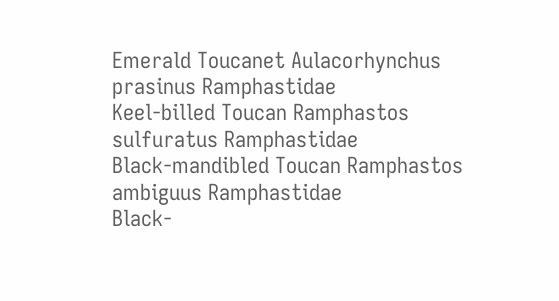Emerald Toucanet Aulacorhynchus prasinus Ramphastidae
Keel-billed Toucan Ramphastos sulfuratus Ramphastidae
Black-mandibled Toucan Ramphastos ambiguus Ramphastidae
Black-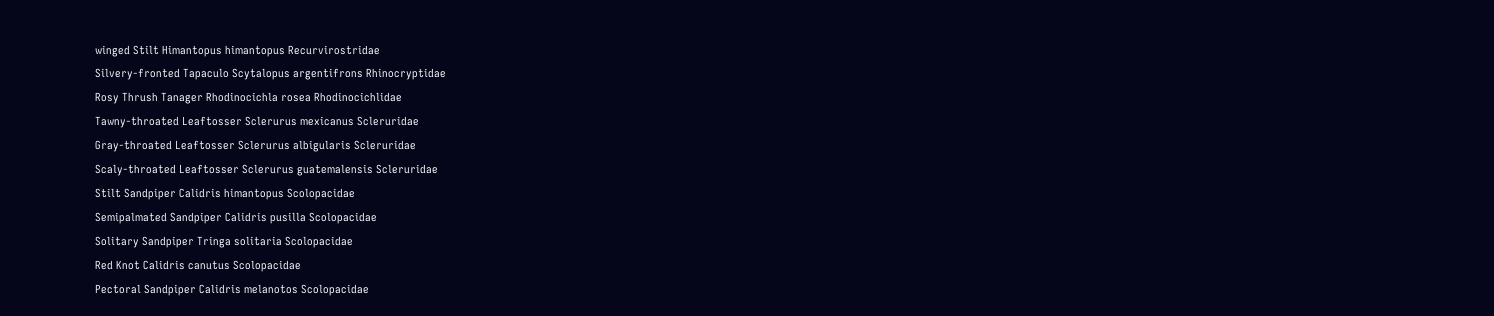winged Stilt Himantopus himantopus Recurvirostridae
Silvery-fronted Tapaculo Scytalopus argentifrons Rhinocryptidae
Rosy Thrush Tanager Rhodinocichla rosea Rhodinocichlidae
Tawny-throated Leaftosser Sclerurus mexicanus Scleruridae
Gray-throated Leaftosser Sclerurus albigularis Scleruridae
Scaly-throated Leaftosser Sclerurus guatemalensis Scleruridae
Stilt Sandpiper Calidris himantopus Scolopacidae
Semipalmated Sandpiper Calidris pusilla Scolopacidae
Solitary Sandpiper Tringa solitaria Scolopacidae
Red Knot Calidris canutus Scolopacidae
Pectoral Sandpiper Calidris melanotos Scolopacidae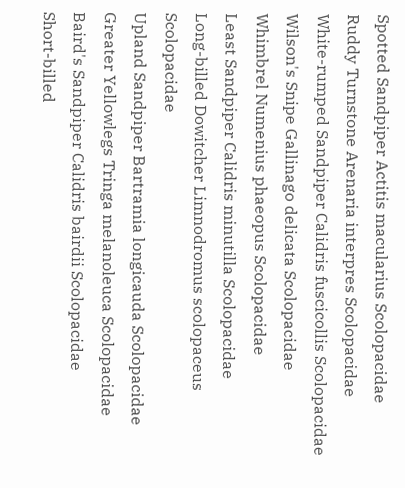Spotted Sandpiper Actitis macularius Scolopacidae
Ruddy Turnstone Arenaria interpres Scolopacidae
White-rumped Sandpiper Calidris fuscicollis Scolopacidae
Wilson's Snipe Gallinago delicata Scolopacidae
Whimbrel Numenius phaeopus Scolopacidae
Least Sandpiper Calidris minutilla Scolopacidae
Long-billed Dowitcher Limnodromus scolopaceus Scolopacidae
Upland Sandpiper Bartramia longicauda Scolopacidae
Greater Yellowlegs Tringa melanoleuca Scolopacidae
Baird's Sandpiper Calidris bairdii Scolopacidae
Short-billed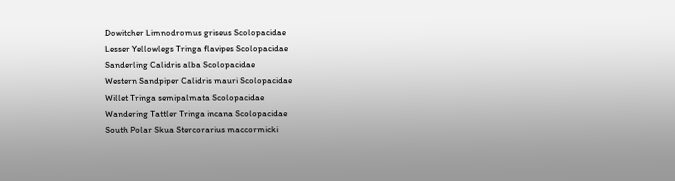Dowitcher Limnodromus griseus Scolopacidae
Lesser Yellowlegs Tringa flavipes Scolopacidae
Sanderling Calidris alba Scolopacidae
Western Sandpiper Calidris mauri Scolopacidae
Willet Tringa semipalmata Scolopacidae
Wandering Tattler Tringa incana Scolopacidae
South Polar Skua Stercorarius maccormicki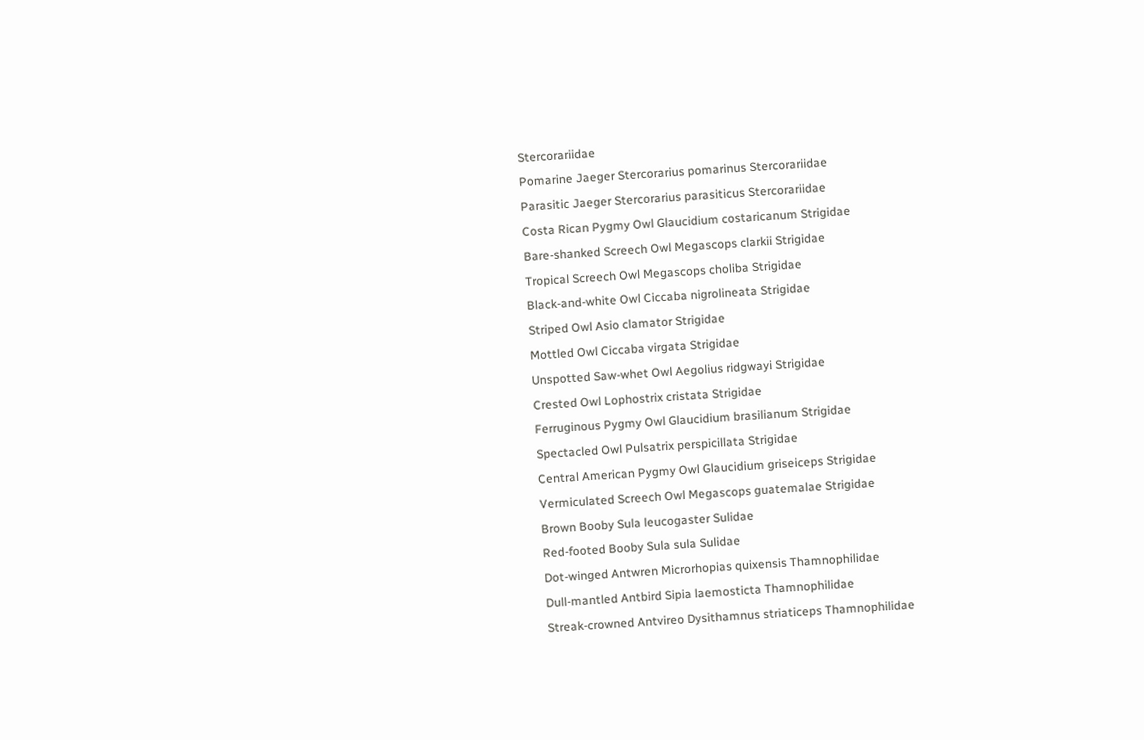Stercorariidae
Pomarine Jaeger Stercorarius pomarinus Stercorariidae
Parasitic Jaeger Stercorarius parasiticus Stercorariidae
Costa Rican Pygmy Owl Glaucidium costaricanum Strigidae
Bare-shanked Screech Owl Megascops clarkii Strigidae
Tropical Screech Owl Megascops choliba Strigidae
Black-and-white Owl Ciccaba nigrolineata Strigidae
Striped Owl Asio clamator Strigidae
Mottled Owl Ciccaba virgata Strigidae
Unspotted Saw-whet Owl Aegolius ridgwayi Strigidae
Crested Owl Lophostrix cristata Strigidae
Ferruginous Pygmy Owl Glaucidium brasilianum Strigidae
Spectacled Owl Pulsatrix perspicillata Strigidae
Central American Pygmy Owl Glaucidium griseiceps Strigidae
Vermiculated Screech Owl Megascops guatemalae Strigidae
Brown Booby Sula leucogaster Sulidae
Red-footed Booby Sula sula Sulidae
Dot-winged Antwren Microrhopias quixensis Thamnophilidae
Dull-mantled Antbird Sipia laemosticta Thamnophilidae
Streak-crowned Antvireo Dysithamnus striaticeps Thamnophilidae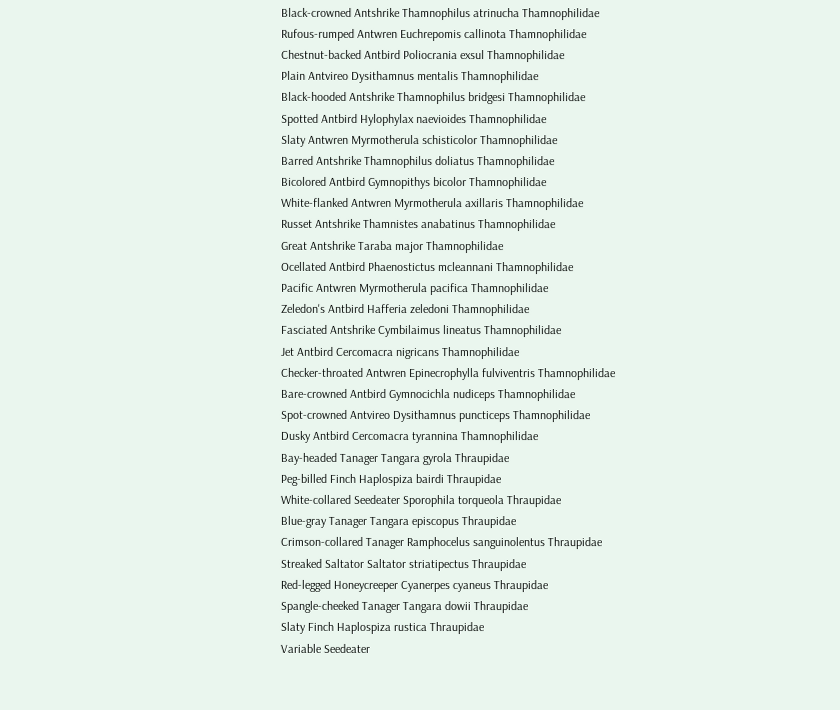Black-crowned Antshrike Thamnophilus atrinucha Thamnophilidae
Rufous-rumped Antwren Euchrepomis callinota Thamnophilidae
Chestnut-backed Antbird Poliocrania exsul Thamnophilidae
Plain Antvireo Dysithamnus mentalis Thamnophilidae
Black-hooded Antshrike Thamnophilus bridgesi Thamnophilidae
Spotted Antbird Hylophylax naevioides Thamnophilidae
Slaty Antwren Myrmotherula schisticolor Thamnophilidae
Barred Antshrike Thamnophilus doliatus Thamnophilidae
Bicolored Antbird Gymnopithys bicolor Thamnophilidae
White-flanked Antwren Myrmotherula axillaris Thamnophilidae
Russet Antshrike Thamnistes anabatinus Thamnophilidae
Great Antshrike Taraba major Thamnophilidae
Ocellated Antbird Phaenostictus mcleannani Thamnophilidae
Pacific Antwren Myrmotherula pacifica Thamnophilidae
Zeledon's Antbird Hafferia zeledoni Thamnophilidae
Fasciated Antshrike Cymbilaimus lineatus Thamnophilidae
Jet Antbird Cercomacra nigricans Thamnophilidae
Checker-throated Antwren Epinecrophylla fulviventris Thamnophilidae
Bare-crowned Antbird Gymnocichla nudiceps Thamnophilidae
Spot-crowned Antvireo Dysithamnus puncticeps Thamnophilidae
Dusky Antbird Cercomacra tyrannina Thamnophilidae
Bay-headed Tanager Tangara gyrola Thraupidae
Peg-billed Finch Haplospiza bairdi Thraupidae
White-collared Seedeater Sporophila torqueola Thraupidae
Blue-gray Tanager Tangara episcopus Thraupidae
Crimson-collared Tanager Ramphocelus sanguinolentus Thraupidae
Streaked Saltator Saltator striatipectus Thraupidae
Red-legged Honeycreeper Cyanerpes cyaneus Thraupidae
Spangle-cheeked Tanager Tangara dowii Thraupidae
Slaty Finch Haplospiza rustica Thraupidae
Variable Seedeater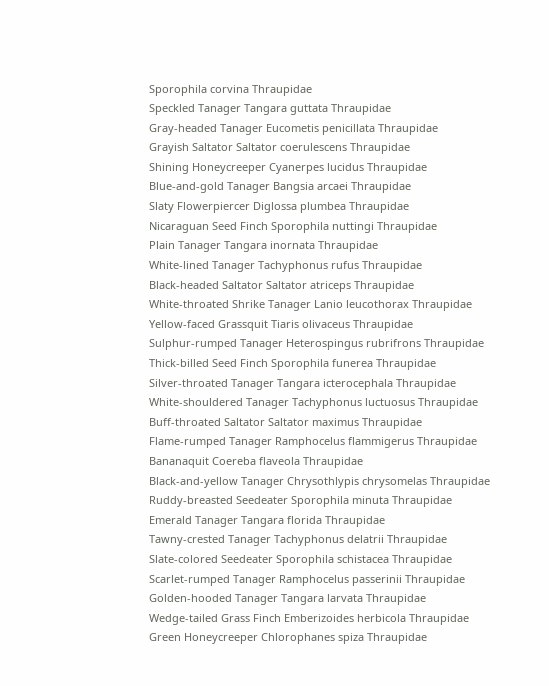Sporophila corvina Thraupidae
Speckled Tanager Tangara guttata Thraupidae
Gray-headed Tanager Eucometis penicillata Thraupidae
Grayish Saltator Saltator coerulescens Thraupidae
Shining Honeycreeper Cyanerpes lucidus Thraupidae
Blue-and-gold Tanager Bangsia arcaei Thraupidae
Slaty Flowerpiercer Diglossa plumbea Thraupidae
Nicaraguan Seed Finch Sporophila nuttingi Thraupidae
Plain Tanager Tangara inornata Thraupidae
White-lined Tanager Tachyphonus rufus Thraupidae
Black-headed Saltator Saltator atriceps Thraupidae
White-throated Shrike Tanager Lanio leucothorax Thraupidae
Yellow-faced Grassquit Tiaris olivaceus Thraupidae
Sulphur-rumped Tanager Heterospingus rubrifrons Thraupidae
Thick-billed Seed Finch Sporophila funerea Thraupidae
Silver-throated Tanager Tangara icterocephala Thraupidae
White-shouldered Tanager Tachyphonus luctuosus Thraupidae
Buff-throated Saltator Saltator maximus Thraupidae
Flame-rumped Tanager Ramphocelus flammigerus Thraupidae
Bananaquit Coereba flaveola Thraupidae
Black-and-yellow Tanager Chrysothlypis chrysomelas Thraupidae
Ruddy-breasted Seedeater Sporophila minuta Thraupidae
Emerald Tanager Tangara florida Thraupidae
Tawny-crested Tanager Tachyphonus delatrii Thraupidae
Slate-colored Seedeater Sporophila schistacea Thraupidae
Scarlet-rumped Tanager Ramphocelus passerinii Thraupidae
Golden-hooded Tanager Tangara larvata Thraupidae
Wedge-tailed Grass Finch Emberizoides herbicola Thraupidae
Green Honeycreeper Chlorophanes spiza Thraupidae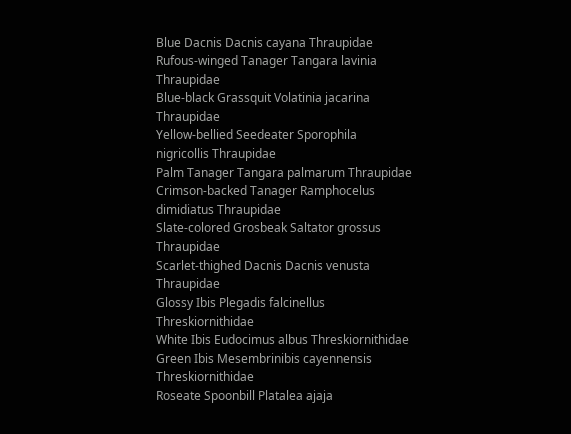Blue Dacnis Dacnis cayana Thraupidae
Rufous-winged Tanager Tangara lavinia Thraupidae
Blue-black Grassquit Volatinia jacarina Thraupidae
Yellow-bellied Seedeater Sporophila nigricollis Thraupidae
Palm Tanager Tangara palmarum Thraupidae
Crimson-backed Tanager Ramphocelus dimidiatus Thraupidae
Slate-colored Grosbeak Saltator grossus Thraupidae
Scarlet-thighed Dacnis Dacnis venusta Thraupidae
Glossy Ibis Plegadis falcinellus Threskiornithidae
White Ibis Eudocimus albus Threskiornithidae
Green Ibis Mesembrinibis cayennensis Threskiornithidae
Roseate Spoonbill Platalea ajaja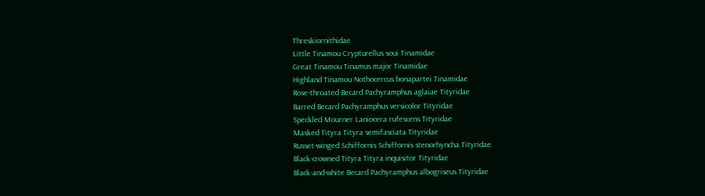Threskiornithidae
Little Tinamou Crypturellus soui Tinamidae
Great Tinamou Tinamus major Tinamidae
Highland Tinamou Nothocercus bonapartei Tinamidae
Rose-throated Becard Pachyramphus aglaiae Tityridae
Barred Becard Pachyramphus versicolor Tityridae
Speckled Mourner Laniocera rufescens Tityridae
Masked Tityra Tityra semifasciata Tityridae
Russet-winged Schiffornis Schiffornis stenorhyncha Tityridae
Black-crowned Tityra Tityra inquisitor Tityridae
Black-and-white Becard Pachyramphus albogriseus Tityridae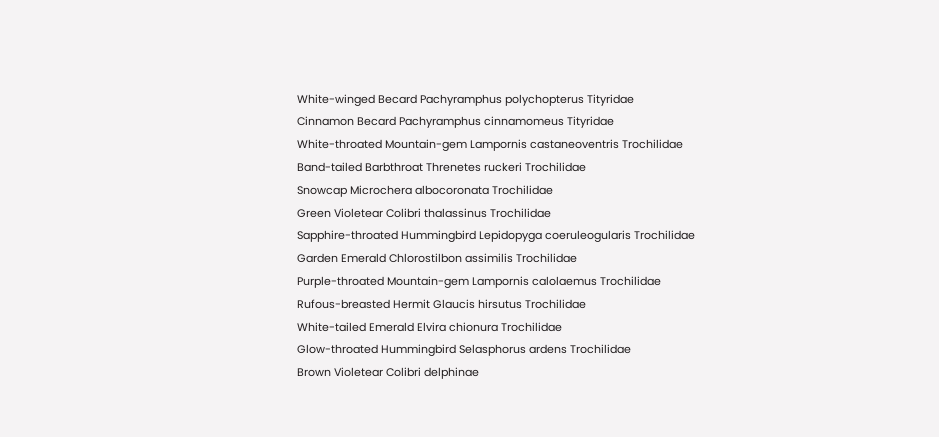White-winged Becard Pachyramphus polychopterus Tityridae
Cinnamon Becard Pachyramphus cinnamomeus Tityridae
White-throated Mountain-gem Lampornis castaneoventris Trochilidae
Band-tailed Barbthroat Threnetes ruckeri Trochilidae
Snowcap Microchera albocoronata Trochilidae
Green Violetear Colibri thalassinus Trochilidae
Sapphire-throated Hummingbird Lepidopyga coeruleogularis Trochilidae
Garden Emerald Chlorostilbon assimilis Trochilidae
Purple-throated Mountain-gem Lampornis calolaemus Trochilidae
Rufous-breasted Hermit Glaucis hirsutus Trochilidae
White-tailed Emerald Elvira chionura Trochilidae
Glow-throated Hummingbird Selasphorus ardens Trochilidae
Brown Violetear Colibri delphinae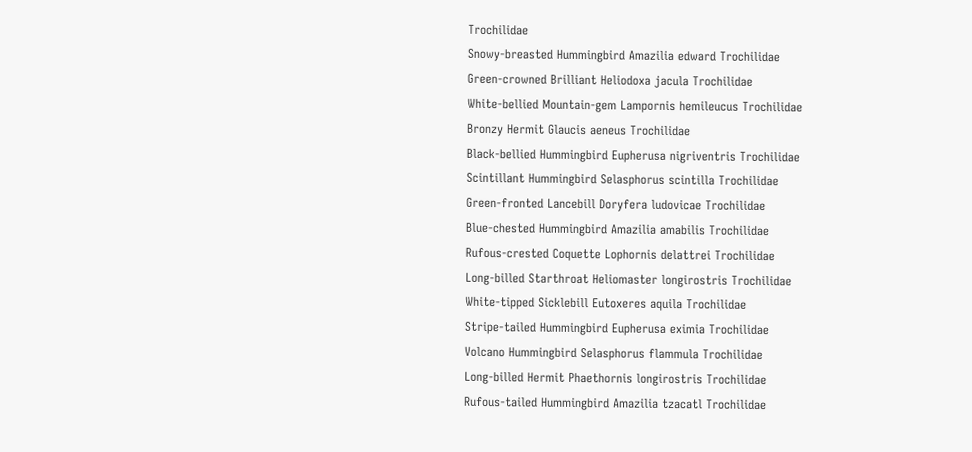Trochilidae
Snowy-breasted Hummingbird Amazilia edward Trochilidae
Green-crowned Brilliant Heliodoxa jacula Trochilidae
White-bellied Mountain-gem Lampornis hemileucus Trochilidae
Bronzy Hermit Glaucis aeneus Trochilidae
Black-bellied Hummingbird Eupherusa nigriventris Trochilidae
Scintillant Hummingbird Selasphorus scintilla Trochilidae
Green-fronted Lancebill Doryfera ludovicae Trochilidae
Blue-chested Hummingbird Amazilia amabilis Trochilidae
Rufous-crested Coquette Lophornis delattrei Trochilidae
Long-billed Starthroat Heliomaster longirostris Trochilidae
White-tipped Sicklebill Eutoxeres aquila Trochilidae
Stripe-tailed Hummingbird Eupherusa eximia Trochilidae
Volcano Hummingbird Selasphorus flammula Trochilidae
Long-billed Hermit Phaethornis longirostris Trochilidae
Rufous-tailed Hummingbird Amazilia tzacatl Trochilidae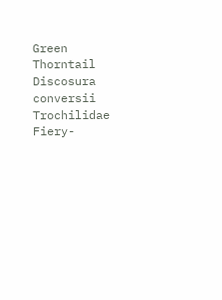Green Thorntail Discosura conversii Trochilidae
Fiery-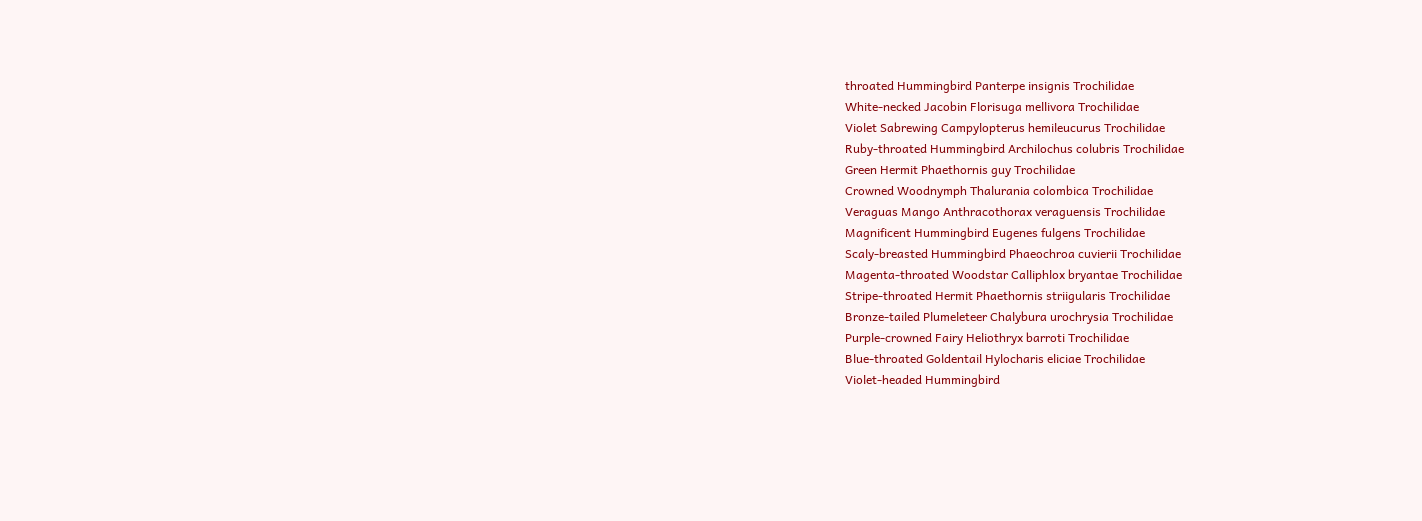throated Hummingbird Panterpe insignis Trochilidae
White-necked Jacobin Florisuga mellivora Trochilidae
Violet Sabrewing Campylopterus hemileucurus Trochilidae
Ruby-throated Hummingbird Archilochus colubris Trochilidae
Green Hermit Phaethornis guy Trochilidae
Crowned Woodnymph Thalurania colombica Trochilidae
Veraguas Mango Anthracothorax veraguensis Trochilidae
Magnificent Hummingbird Eugenes fulgens Trochilidae
Scaly-breasted Hummingbird Phaeochroa cuvierii Trochilidae
Magenta-throated Woodstar Calliphlox bryantae Trochilidae
Stripe-throated Hermit Phaethornis striigularis Trochilidae
Bronze-tailed Plumeleteer Chalybura urochrysia Trochilidae
Purple-crowned Fairy Heliothryx barroti Trochilidae
Blue-throated Goldentail Hylocharis eliciae Trochilidae
Violet-headed Hummingbird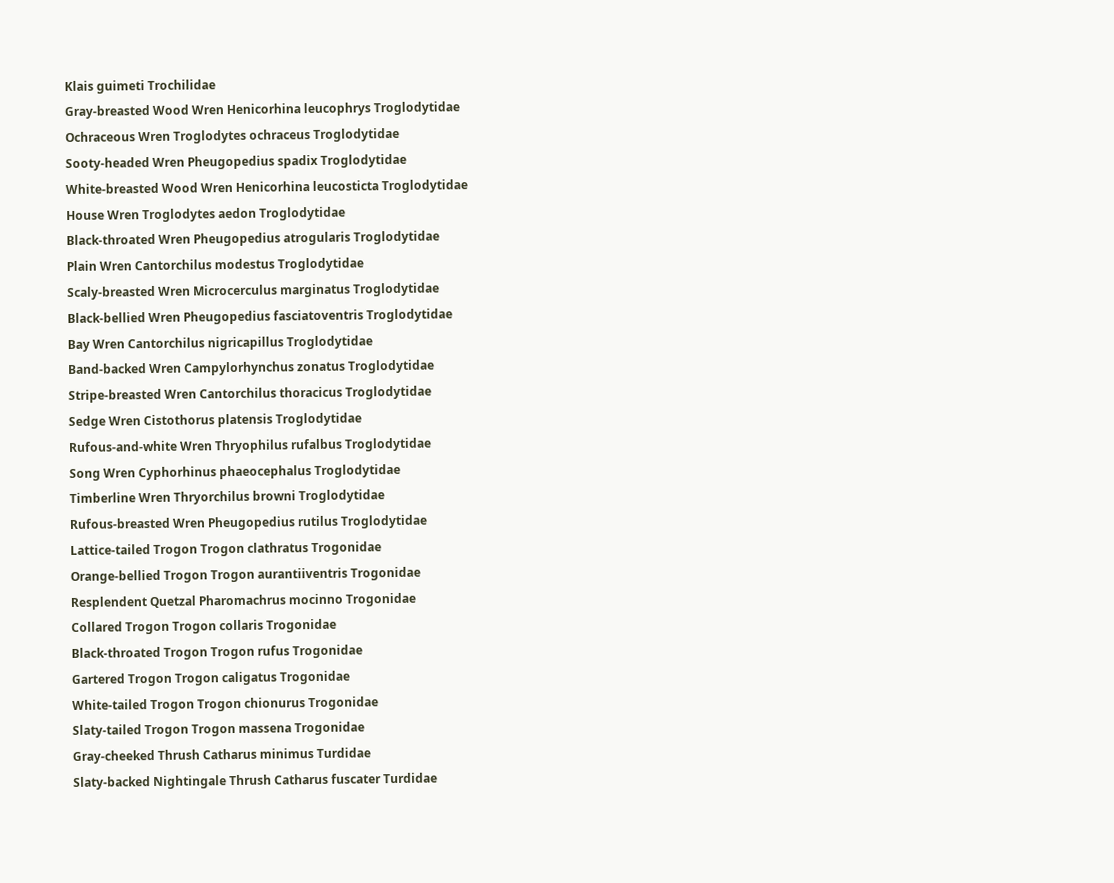Klais guimeti Trochilidae
Gray-breasted Wood Wren Henicorhina leucophrys Troglodytidae
Ochraceous Wren Troglodytes ochraceus Troglodytidae
Sooty-headed Wren Pheugopedius spadix Troglodytidae
White-breasted Wood Wren Henicorhina leucosticta Troglodytidae
House Wren Troglodytes aedon Troglodytidae
Black-throated Wren Pheugopedius atrogularis Troglodytidae
Plain Wren Cantorchilus modestus Troglodytidae
Scaly-breasted Wren Microcerculus marginatus Troglodytidae
Black-bellied Wren Pheugopedius fasciatoventris Troglodytidae
Bay Wren Cantorchilus nigricapillus Troglodytidae
Band-backed Wren Campylorhynchus zonatus Troglodytidae
Stripe-breasted Wren Cantorchilus thoracicus Troglodytidae
Sedge Wren Cistothorus platensis Troglodytidae
Rufous-and-white Wren Thryophilus rufalbus Troglodytidae
Song Wren Cyphorhinus phaeocephalus Troglodytidae
Timberline Wren Thryorchilus browni Troglodytidae
Rufous-breasted Wren Pheugopedius rutilus Troglodytidae
Lattice-tailed Trogon Trogon clathratus Trogonidae
Orange-bellied Trogon Trogon aurantiiventris Trogonidae
Resplendent Quetzal Pharomachrus mocinno Trogonidae
Collared Trogon Trogon collaris Trogonidae
Black-throated Trogon Trogon rufus Trogonidae
Gartered Trogon Trogon caligatus Trogonidae
White-tailed Trogon Trogon chionurus Trogonidae
Slaty-tailed Trogon Trogon massena Trogonidae
Gray-cheeked Thrush Catharus minimus Turdidae
Slaty-backed Nightingale Thrush Catharus fuscater Turdidae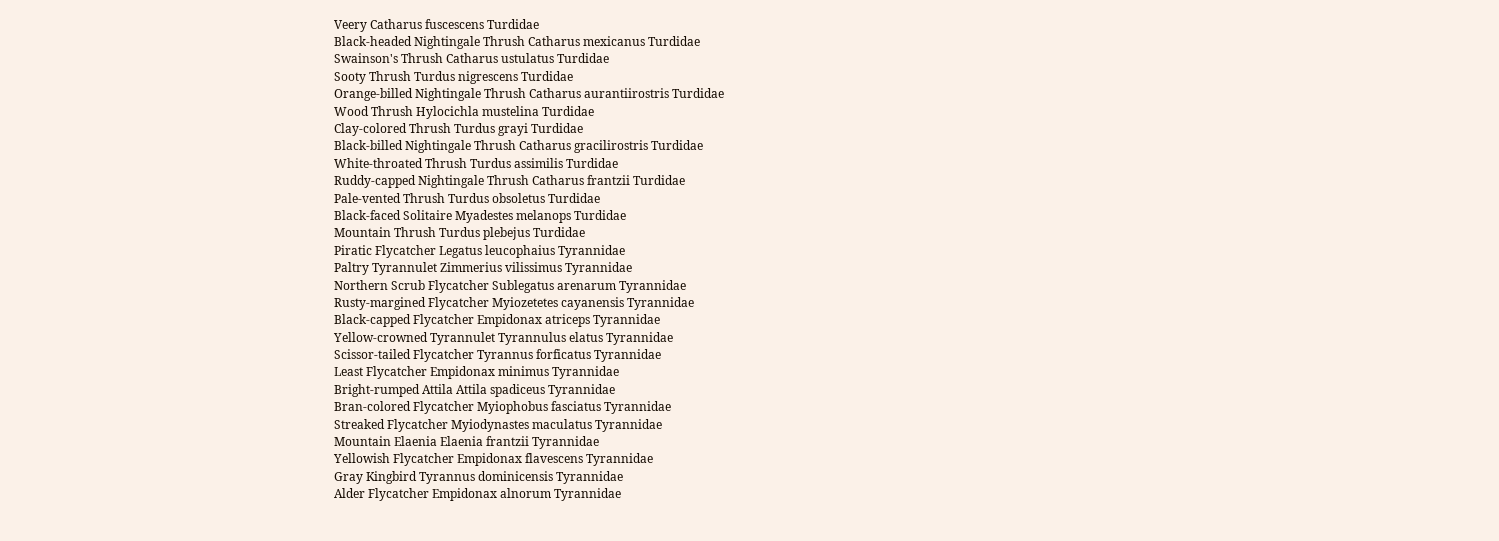Veery Catharus fuscescens Turdidae
Black-headed Nightingale Thrush Catharus mexicanus Turdidae
Swainson's Thrush Catharus ustulatus Turdidae
Sooty Thrush Turdus nigrescens Turdidae
Orange-billed Nightingale Thrush Catharus aurantiirostris Turdidae
Wood Thrush Hylocichla mustelina Turdidae
Clay-colored Thrush Turdus grayi Turdidae
Black-billed Nightingale Thrush Catharus gracilirostris Turdidae
White-throated Thrush Turdus assimilis Turdidae
Ruddy-capped Nightingale Thrush Catharus frantzii Turdidae
Pale-vented Thrush Turdus obsoletus Turdidae
Black-faced Solitaire Myadestes melanops Turdidae
Mountain Thrush Turdus plebejus Turdidae
Piratic Flycatcher Legatus leucophaius Tyrannidae
Paltry Tyrannulet Zimmerius vilissimus Tyrannidae
Northern Scrub Flycatcher Sublegatus arenarum Tyrannidae
Rusty-margined Flycatcher Myiozetetes cayanensis Tyrannidae
Black-capped Flycatcher Empidonax atriceps Tyrannidae
Yellow-crowned Tyrannulet Tyrannulus elatus Tyrannidae
Scissor-tailed Flycatcher Tyrannus forficatus Tyrannidae
Least Flycatcher Empidonax minimus Tyrannidae
Bright-rumped Attila Attila spadiceus Tyrannidae
Bran-colored Flycatcher Myiophobus fasciatus Tyrannidae
Streaked Flycatcher Myiodynastes maculatus Tyrannidae
Mountain Elaenia Elaenia frantzii Tyrannidae
Yellowish Flycatcher Empidonax flavescens Tyrannidae
Gray Kingbird Tyrannus dominicensis Tyrannidae
Alder Flycatcher Empidonax alnorum Tyrannidae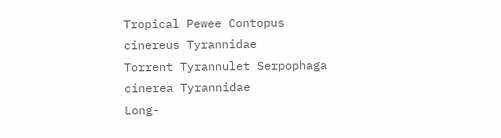Tropical Pewee Contopus cinereus Tyrannidae
Torrent Tyrannulet Serpophaga cinerea Tyrannidae
Long-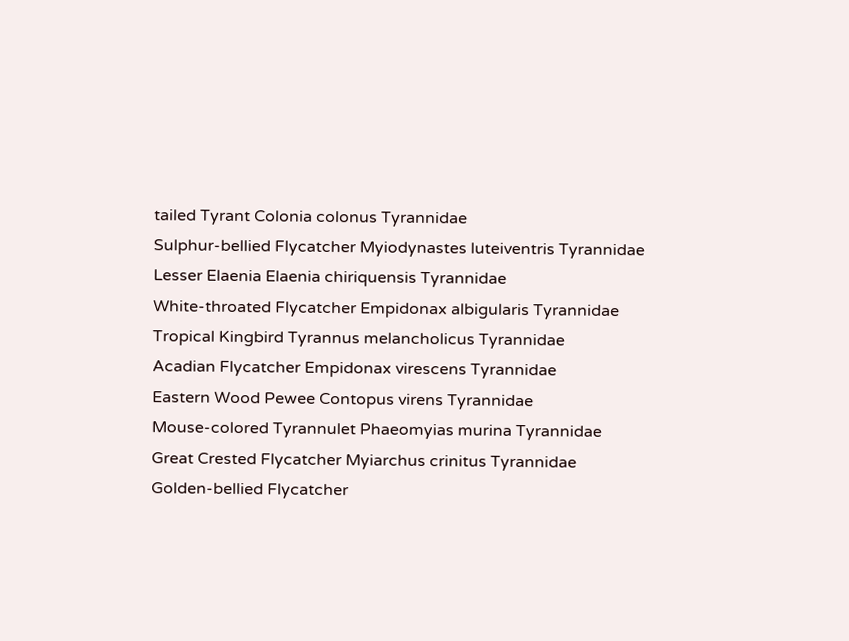tailed Tyrant Colonia colonus Tyrannidae
Sulphur-bellied Flycatcher Myiodynastes luteiventris Tyrannidae
Lesser Elaenia Elaenia chiriquensis Tyrannidae
White-throated Flycatcher Empidonax albigularis Tyrannidae
Tropical Kingbird Tyrannus melancholicus Tyrannidae
Acadian Flycatcher Empidonax virescens Tyrannidae
Eastern Wood Pewee Contopus virens Tyrannidae
Mouse-colored Tyrannulet Phaeomyias murina Tyrannidae
Great Crested Flycatcher Myiarchus crinitus Tyrannidae
Golden-bellied Flycatcher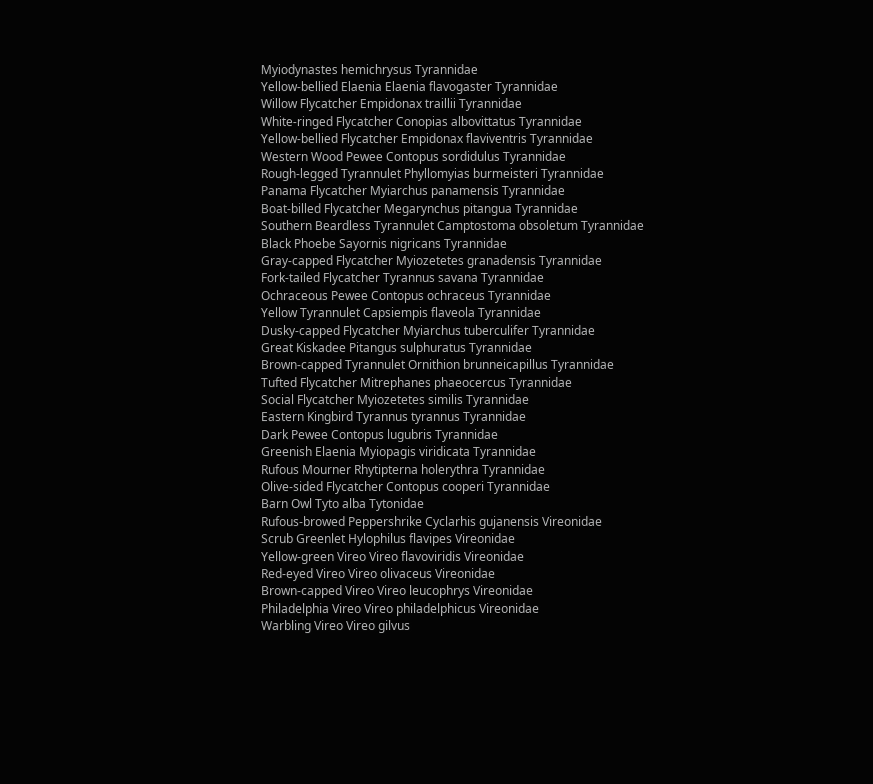Myiodynastes hemichrysus Tyrannidae
Yellow-bellied Elaenia Elaenia flavogaster Tyrannidae
Willow Flycatcher Empidonax traillii Tyrannidae
White-ringed Flycatcher Conopias albovittatus Tyrannidae
Yellow-bellied Flycatcher Empidonax flaviventris Tyrannidae
Western Wood Pewee Contopus sordidulus Tyrannidae
Rough-legged Tyrannulet Phyllomyias burmeisteri Tyrannidae
Panama Flycatcher Myiarchus panamensis Tyrannidae
Boat-billed Flycatcher Megarynchus pitangua Tyrannidae
Southern Beardless Tyrannulet Camptostoma obsoletum Tyrannidae
Black Phoebe Sayornis nigricans Tyrannidae
Gray-capped Flycatcher Myiozetetes granadensis Tyrannidae
Fork-tailed Flycatcher Tyrannus savana Tyrannidae
Ochraceous Pewee Contopus ochraceus Tyrannidae
Yellow Tyrannulet Capsiempis flaveola Tyrannidae
Dusky-capped Flycatcher Myiarchus tuberculifer Tyrannidae
Great Kiskadee Pitangus sulphuratus Tyrannidae
Brown-capped Tyrannulet Ornithion brunneicapillus Tyrannidae
Tufted Flycatcher Mitrephanes phaeocercus Tyrannidae
Social Flycatcher Myiozetetes similis Tyrannidae
Eastern Kingbird Tyrannus tyrannus Tyrannidae
Dark Pewee Contopus lugubris Tyrannidae
Greenish Elaenia Myiopagis viridicata Tyrannidae
Rufous Mourner Rhytipterna holerythra Tyrannidae
Olive-sided Flycatcher Contopus cooperi Tyrannidae
Barn Owl Tyto alba Tytonidae
Rufous-browed Peppershrike Cyclarhis gujanensis Vireonidae
Scrub Greenlet Hylophilus flavipes Vireonidae
Yellow-green Vireo Vireo flavoviridis Vireonidae
Red-eyed Vireo Vireo olivaceus Vireonidae
Brown-capped Vireo Vireo leucophrys Vireonidae
Philadelphia Vireo Vireo philadelphicus Vireonidae
Warbling Vireo Vireo gilvus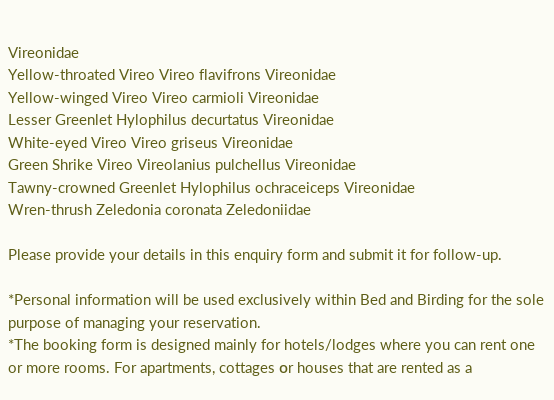Vireonidae
Yellow-throated Vireo Vireo flavifrons Vireonidae
Yellow-winged Vireo Vireo carmioli Vireonidae
Lesser Greenlet Hylophilus decurtatus Vireonidae
White-eyed Vireo Vireo griseus Vireonidae
Green Shrike Vireo Vireolanius pulchellus Vireonidae
Tawny-crowned Greenlet Hylophilus ochraceiceps Vireonidae
Wren-thrush Zeledonia coronata Zeledoniidae

Please provide your details in this enquiry form and submit it for follow-up.

*Personal information will be used exclusively within Bed and Birding for the sole purpose of managing your reservation.
*The booking form is designed mainly for hotels/lodges where you can rent one or more rooms. For apartments, cottages оr houses that are rented as a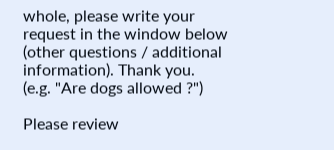whole, please write your request in the window below (other questions / additional information). Thank you.
(e.g. "Are dogs allowed ?")

Please review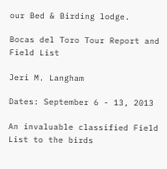our Bed & Birding lodge.

Bocas del Toro Tour Report and Field List

Jeri M. Langham

Dates: September 6 - 13, 2013

An invaluable classified Field List to the birds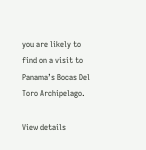you are likely to find on a visit to Panama’s Bocas Del Toro Archipelago.

View details